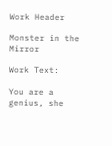Work Header

Monster in the Mirror

Work Text:

You are a genius, she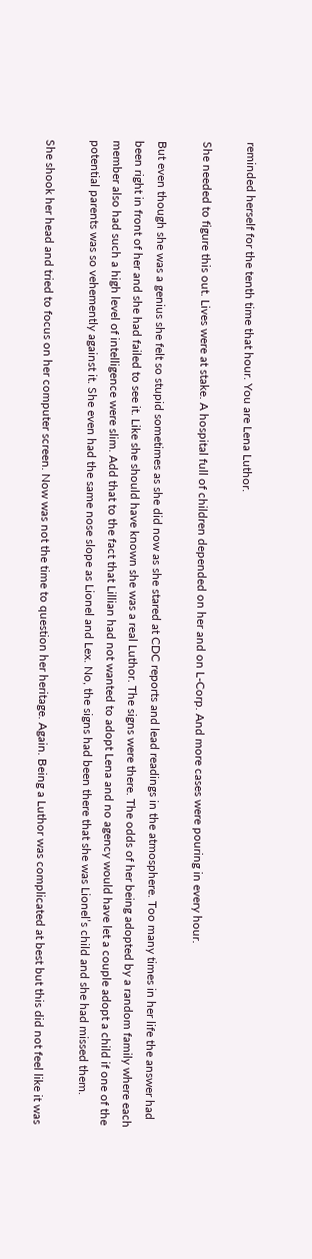reminded herself for the tenth time that hour. You are Lena Luthor.

She needed to figure this out. Lives were at stake. A hospital full of children depended on her and on L-Corp. And more cases were pouring in every hour.

But even though she was a genius she felt so stupid sometimes as she did now as she stared at CDC reports and lead readings in the atmosphere. Too many times in her life the answer had been right in front of her and she had failed to see it. Like she should have known she was a real Luthor. The signs were there. The odds of her being adopted by a random family where each member also had such a high level of intelligence were slim. Add that to the fact that Lillian had not wanted to adopt Lena and no agency would have let a couple adopt a child if one of the potential parents was so vehemently against it. She even had the same nose slope as Lionel and Lex. No, the signs had been there that she was Lionel’s child and she had missed them.

She shook her head and tried to focus on her computer screen. Now was not the time to question her heritage. Again. Being a Luthor was complicated at best but this did not feel like it was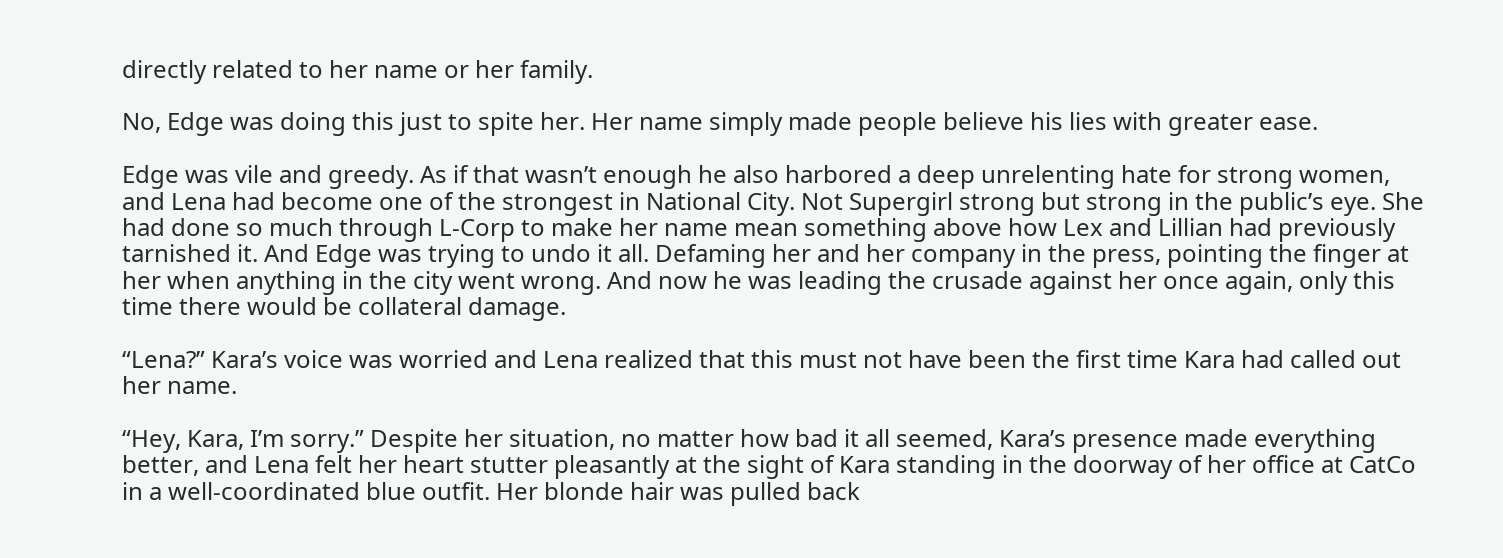directly related to her name or her family.

No, Edge was doing this just to spite her. Her name simply made people believe his lies with greater ease.

Edge was vile and greedy. As if that wasn’t enough he also harbored a deep unrelenting hate for strong women, and Lena had become one of the strongest in National City. Not Supergirl strong but strong in the public’s eye. She had done so much through L-Corp to make her name mean something above how Lex and Lillian had previously tarnished it. And Edge was trying to undo it all. Defaming her and her company in the press, pointing the finger at her when anything in the city went wrong. And now he was leading the crusade against her once again, only this time there would be collateral damage.

“Lena?” Kara’s voice was worried and Lena realized that this must not have been the first time Kara had called out her name.

“Hey, Kara, I’m sorry.” Despite her situation, no matter how bad it all seemed, Kara’s presence made everything better, and Lena felt her heart stutter pleasantly at the sight of Kara standing in the doorway of her office at CatCo in a well-coordinated blue outfit. Her blonde hair was pulled back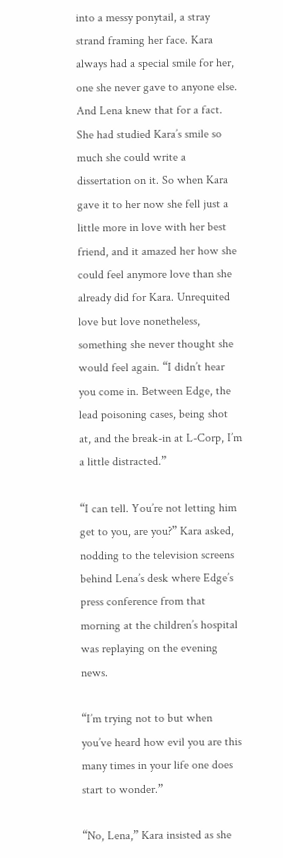into a messy ponytail, a stray strand framing her face. Kara always had a special smile for her, one she never gave to anyone else. And Lena knew that for a fact. She had studied Kara’s smile so much she could write a dissertation on it. So when Kara gave it to her now she fell just a little more in love with her best friend, and it amazed her how she could feel anymore love than she already did for Kara. Unrequited love but love nonetheless, something she never thought she would feel again. “I didn’t hear you come in. Between Edge, the lead poisoning cases, being shot at, and the break-in at L-Corp, I’m a little distracted.”

“I can tell. You’re not letting him get to you, are you?” Kara asked, nodding to the television screens behind Lena’s desk where Edge’s press conference from that morning at the children’s hospital was replaying on the evening news.

“I’m trying not to but when you’ve heard how evil you are this many times in your life one does start to wonder.”

“No, Lena,” Kara insisted as she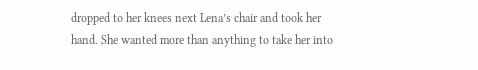dropped to her knees next Lena’s chair and took her hand. She wanted more than anything to take her into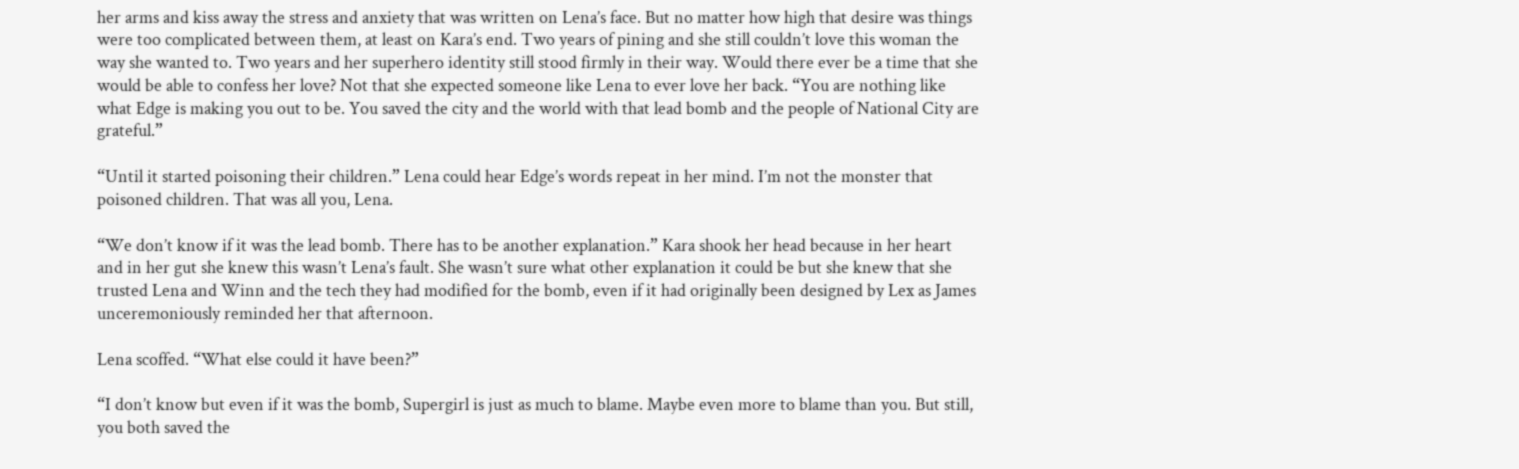her arms and kiss away the stress and anxiety that was written on Lena’s face. But no matter how high that desire was things were too complicated between them, at least on Kara’s end. Two years of pining and she still couldn’t love this woman the way she wanted to. Two years and her superhero identity still stood firmly in their way. Would there ever be a time that she would be able to confess her love? Not that she expected someone like Lena to ever love her back. “You are nothing like what Edge is making you out to be. You saved the city and the world with that lead bomb and the people of National City are grateful.”

“Until it started poisoning their children.” Lena could hear Edge’s words repeat in her mind. I’m not the monster that poisoned children. That was all you, Lena.

“We don’t know if it was the lead bomb. There has to be another explanation.” Kara shook her head because in her heart and in her gut she knew this wasn’t Lena’s fault. She wasn’t sure what other explanation it could be but she knew that she trusted Lena and Winn and the tech they had modified for the bomb, even if it had originally been designed by Lex as James unceremoniously reminded her that afternoon.

Lena scoffed. “What else could it have been?”

“I don’t know but even if it was the bomb, Supergirl is just as much to blame. Maybe even more to blame than you. But still, you both saved the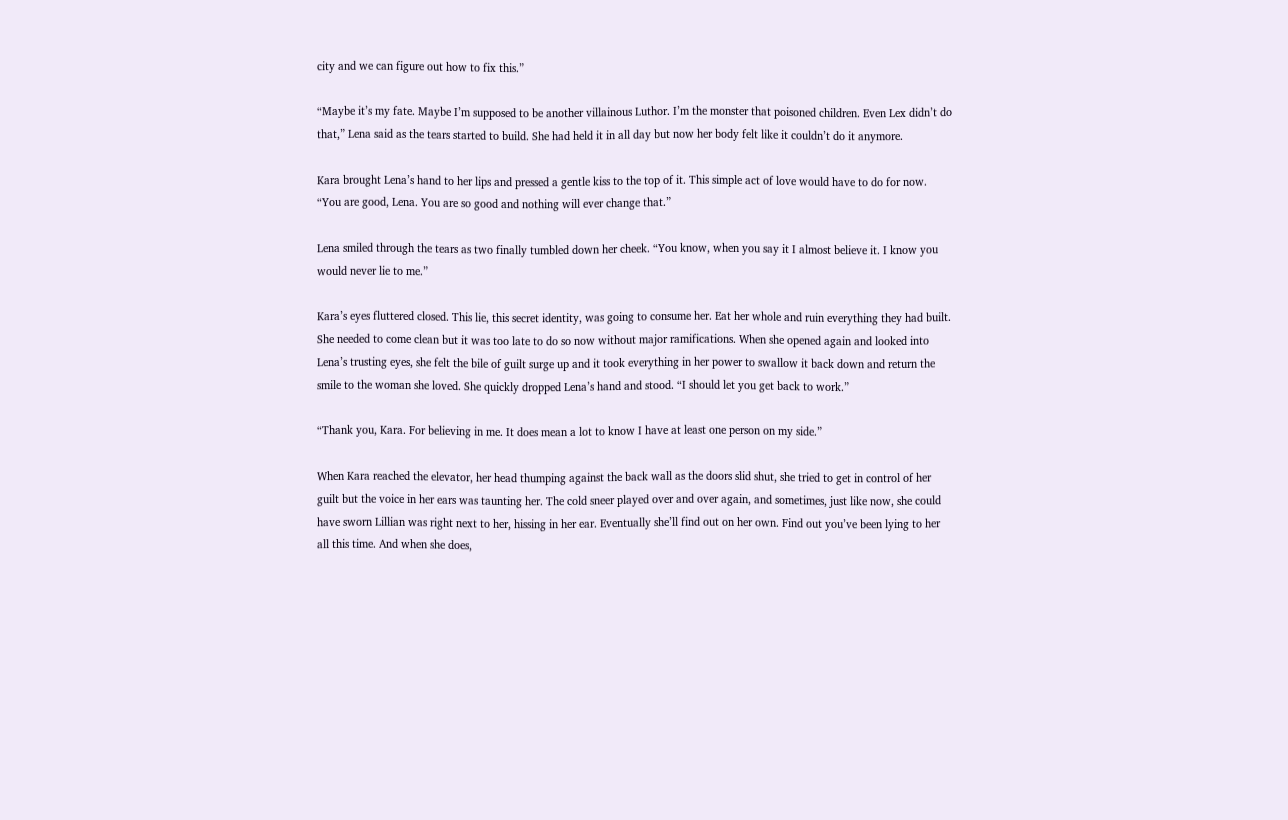city and we can figure out how to fix this.”

“Maybe it’s my fate. Maybe I’m supposed to be another villainous Luthor. I’m the monster that poisoned children. Even Lex didn’t do that,” Lena said as the tears started to build. She had held it in all day but now her body felt like it couldn’t do it anymore.

Kara brought Lena’s hand to her lips and pressed a gentle kiss to the top of it. This simple act of love would have to do for now. “You are good, Lena. You are so good and nothing will ever change that.”

Lena smiled through the tears as two finally tumbled down her cheek. “You know, when you say it I almost believe it. I know you would never lie to me.”

Kara’s eyes fluttered closed. This lie, this secret identity, was going to consume her. Eat her whole and ruin everything they had built. She needed to come clean but it was too late to do so now without major ramifications. When she opened again and looked into Lena’s trusting eyes, she felt the bile of guilt surge up and it took everything in her power to swallow it back down and return the smile to the woman she loved. She quickly dropped Lena’s hand and stood. “I should let you get back to work.”

“Thank you, Kara. For believing in me. It does mean a lot to know I have at least one person on my side.”

When Kara reached the elevator, her head thumping against the back wall as the doors slid shut, she tried to get in control of her guilt but the voice in her ears was taunting her. The cold sneer played over and over again, and sometimes, just like now, she could have sworn Lillian was right next to her, hissing in her ear. Eventually she’ll find out on her own. Find out you’ve been lying to her all this time. And when she does,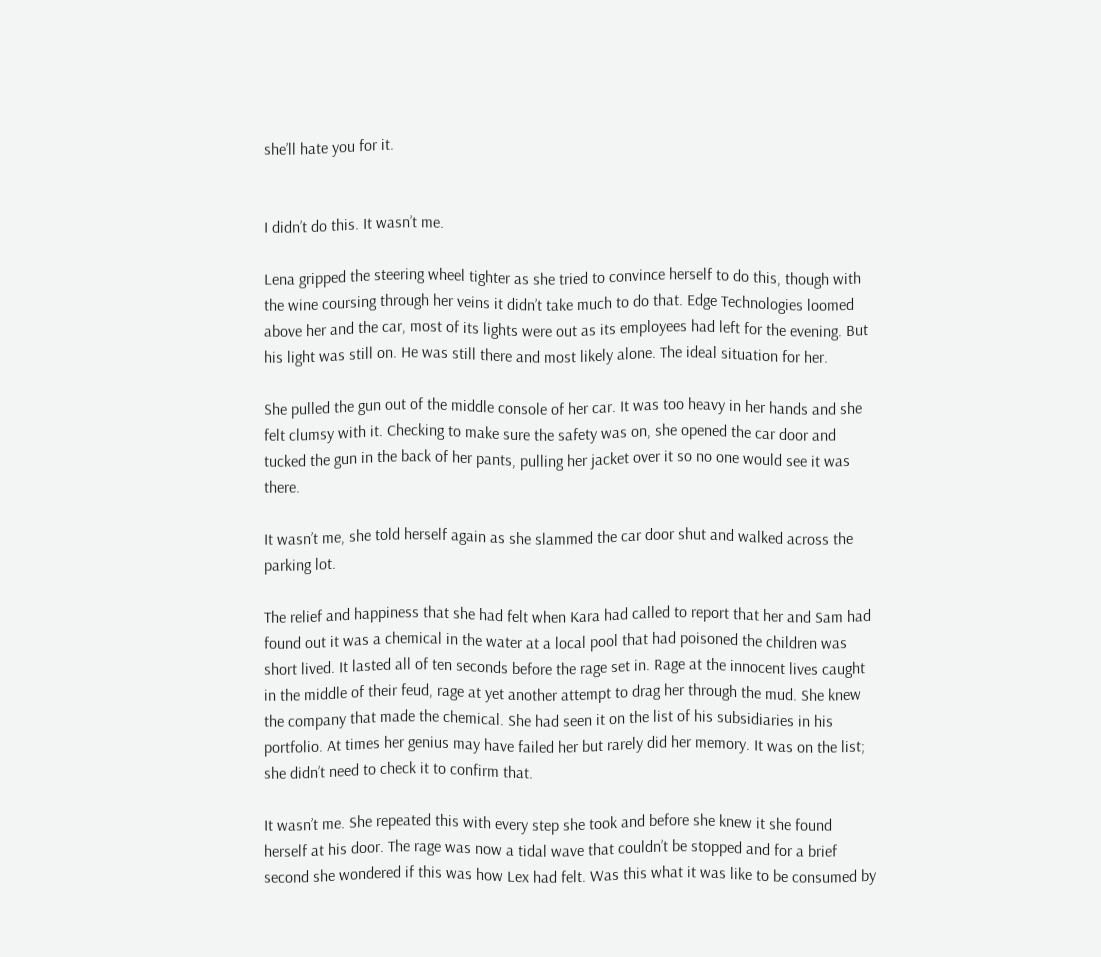she’ll hate you for it.


I didn’t do this. It wasn’t me.

Lena gripped the steering wheel tighter as she tried to convince herself to do this, though with the wine coursing through her veins it didn’t take much to do that. Edge Technologies loomed above her and the car, most of its lights were out as its employees had left for the evening. But his light was still on. He was still there and most likely alone. The ideal situation for her.

She pulled the gun out of the middle console of her car. It was too heavy in her hands and she felt clumsy with it. Checking to make sure the safety was on, she opened the car door and tucked the gun in the back of her pants, pulling her jacket over it so no one would see it was there.

It wasn’t me, she told herself again as she slammed the car door shut and walked across the parking lot.

The relief and happiness that she had felt when Kara had called to report that her and Sam had found out it was a chemical in the water at a local pool that had poisoned the children was short lived. It lasted all of ten seconds before the rage set in. Rage at the innocent lives caught in the middle of their feud, rage at yet another attempt to drag her through the mud. She knew the company that made the chemical. She had seen it on the list of his subsidiaries in his portfolio. At times her genius may have failed her but rarely did her memory. It was on the list; she didn’t need to check it to confirm that.

It wasn’t me. She repeated this with every step she took and before she knew it she found herself at his door. The rage was now a tidal wave that couldn’t be stopped and for a brief second she wondered if this was how Lex had felt. Was this what it was like to be consumed by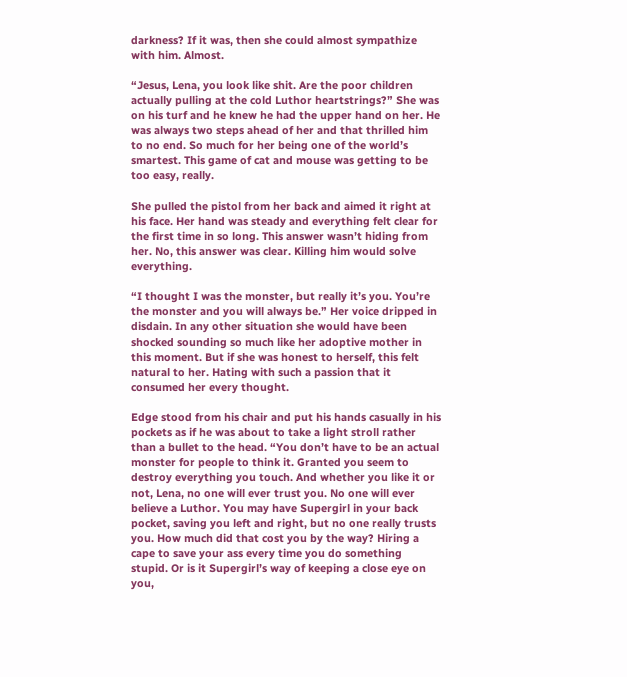darkness? If it was, then she could almost sympathize with him. Almost.

“Jesus, Lena, you look like shit. Are the poor children actually pulling at the cold Luthor heartstrings?” She was on his turf and he knew he had the upper hand on her. He was always two steps ahead of her and that thrilled him to no end. So much for her being one of the world’s smartest. This game of cat and mouse was getting to be too easy, really.

She pulled the pistol from her back and aimed it right at his face. Her hand was steady and everything felt clear for the first time in so long. This answer wasn’t hiding from her. No, this answer was clear. Killing him would solve everything.

“I thought I was the monster, but really it’s you. You’re the monster and you will always be.” Her voice dripped in disdain. In any other situation she would have been shocked sounding so much like her adoptive mother in this moment. But if she was honest to herself, this felt natural to her. Hating with such a passion that it consumed her every thought.

Edge stood from his chair and put his hands casually in his pockets as if he was about to take a light stroll rather than a bullet to the head. “You don’t have to be an actual monster for people to think it. Granted you seem to destroy everything you touch. And whether you like it or not, Lena, no one will ever trust you. No one will ever believe a Luthor. You may have Supergirl in your back pocket, saving you left and right, but no one really trusts you. How much did that cost you by the way? Hiring a cape to save your ass every time you do something stupid. Or is it Supergirl’s way of keeping a close eye on you,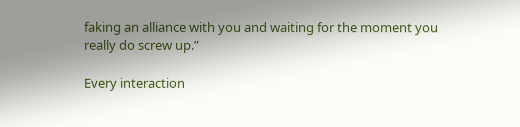faking an alliance with you and waiting for the moment you really do screw up.”

Every interaction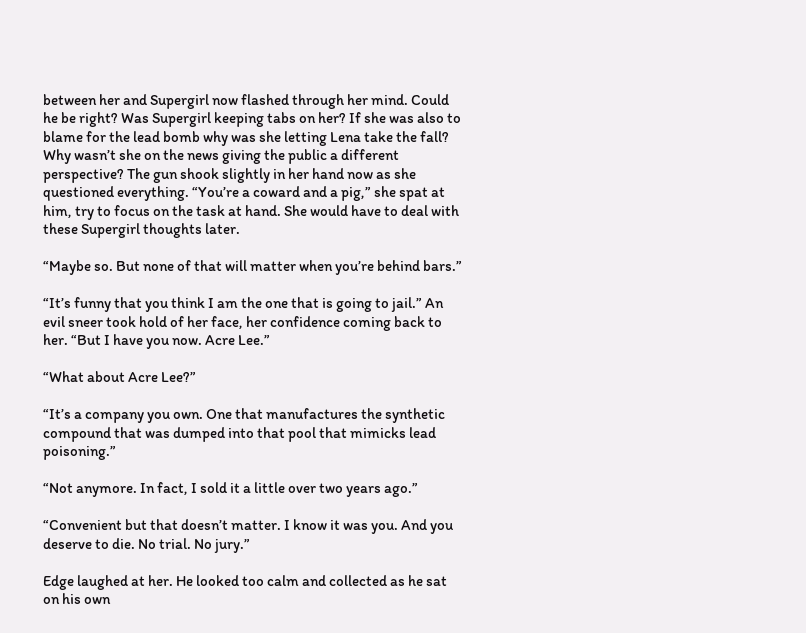between her and Supergirl now flashed through her mind. Could he be right? Was Supergirl keeping tabs on her? If she was also to blame for the lead bomb why was she letting Lena take the fall? Why wasn’t she on the news giving the public a different perspective? The gun shook slightly in her hand now as she questioned everything. “You’re a coward and a pig,” she spat at him, try to focus on the task at hand. She would have to deal with these Supergirl thoughts later.

“Maybe so. But none of that will matter when you’re behind bars.”

“It’s funny that you think I am the one that is going to jail.” An evil sneer took hold of her face, her confidence coming back to her. “But I have you now. Acre Lee.”

“What about Acre Lee?”

“It’s a company you own. One that manufactures the synthetic compound that was dumped into that pool that mimicks lead poisoning.”

“Not anymore. In fact, I sold it a little over two years ago.”

“Convenient but that doesn’t matter. I know it was you. And you deserve to die. No trial. No jury.”

Edge laughed at her. He looked too calm and collected as he sat on his own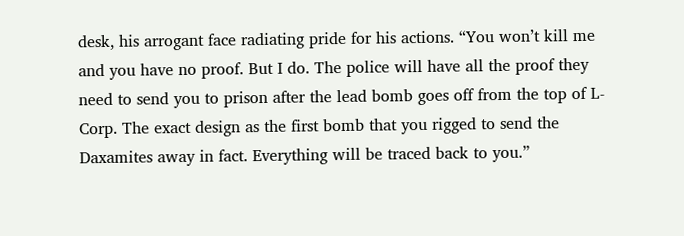desk, his arrogant face radiating pride for his actions. “You won’t kill me and you have no proof. But I do. The police will have all the proof they need to send you to prison after the lead bomb goes off from the top of L-Corp. The exact design as the first bomb that you rigged to send the Daxamites away in fact. Everything will be traced back to you.”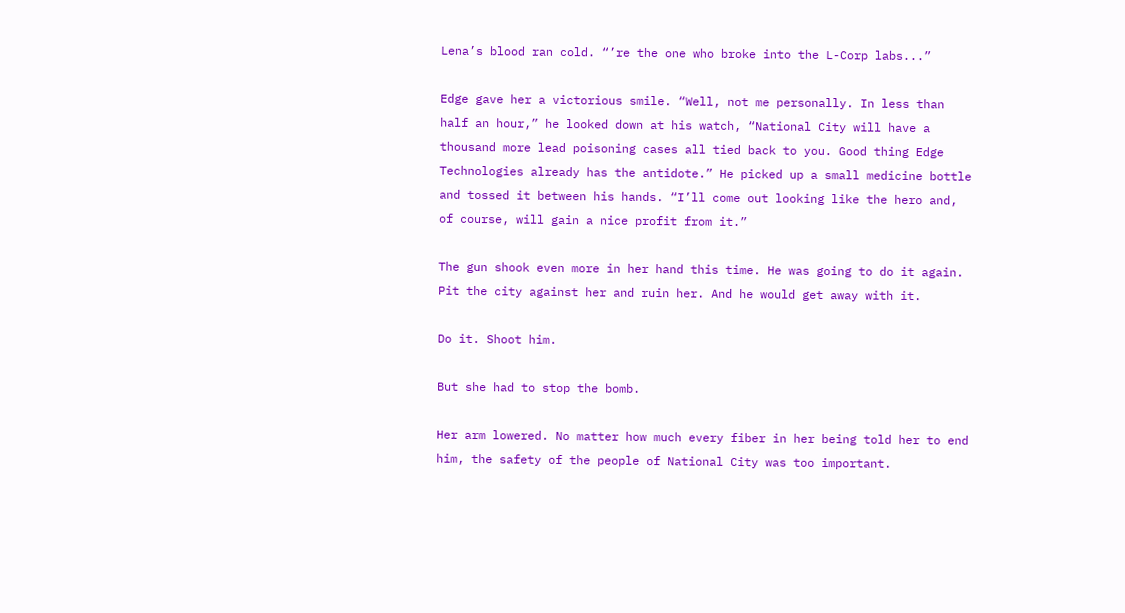Lena’s blood ran cold. “’re the one who broke into the L-Corp labs...”

Edge gave her a victorious smile. “Well, not me personally. In less than half an hour,” he looked down at his watch, “National City will have a thousand more lead poisoning cases all tied back to you. Good thing Edge Technologies already has the antidote.” He picked up a small medicine bottle and tossed it between his hands. “I’ll come out looking like the hero and, of course, will gain a nice profit from it.”

The gun shook even more in her hand this time. He was going to do it again. Pit the city against her and ruin her. And he would get away with it.

Do it. Shoot him.

But she had to stop the bomb.

Her arm lowered. No matter how much every fiber in her being told her to end him, the safety of the people of National City was too important.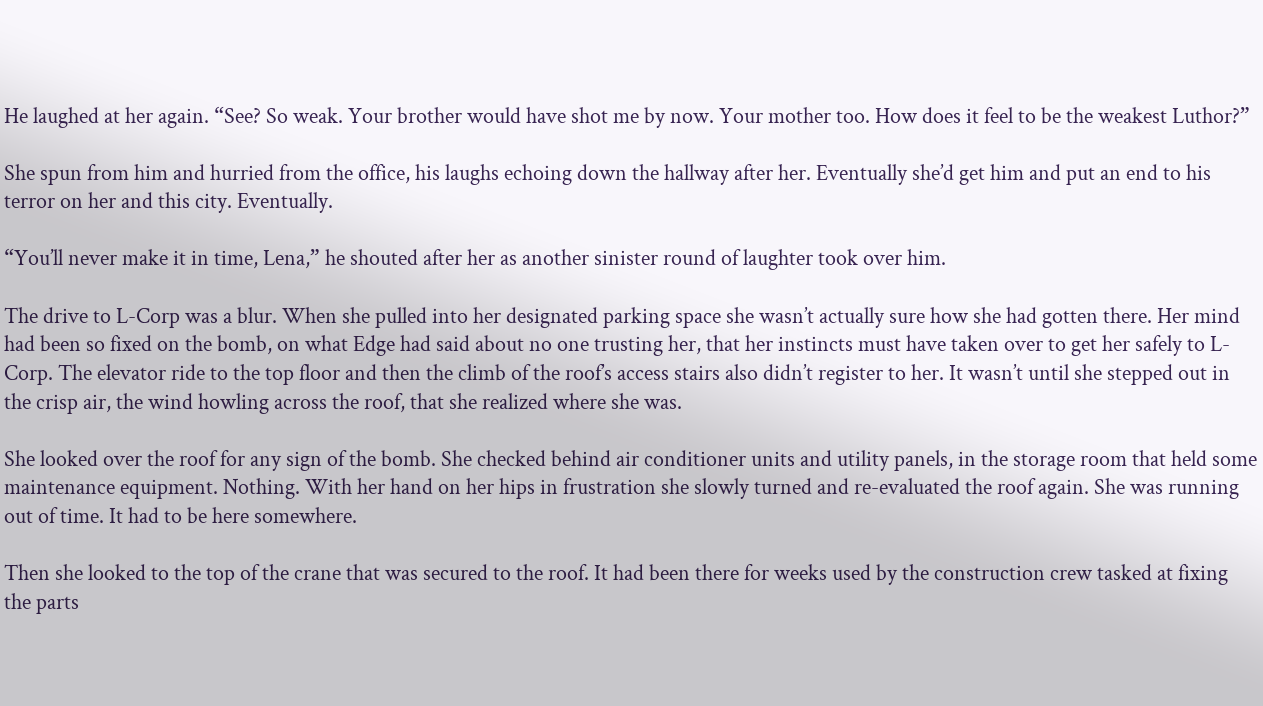He laughed at her again. “See? So weak. Your brother would have shot me by now. Your mother too. How does it feel to be the weakest Luthor?”

She spun from him and hurried from the office, his laughs echoing down the hallway after her. Eventually she’d get him and put an end to his terror on her and this city. Eventually.

“You’ll never make it in time, Lena,” he shouted after her as another sinister round of laughter took over him.

The drive to L-Corp was a blur. When she pulled into her designated parking space she wasn’t actually sure how she had gotten there. Her mind had been so fixed on the bomb, on what Edge had said about no one trusting her, that her instincts must have taken over to get her safely to L-Corp. The elevator ride to the top floor and then the climb of the roof’s access stairs also didn’t register to her. It wasn’t until she stepped out in the crisp air, the wind howling across the roof, that she realized where she was.

She looked over the roof for any sign of the bomb. She checked behind air conditioner units and utility panels, in the storage room that held some maintenance equipment. Nothing. With her hand on her hips in frustration she slowly turned and re-evaluated the roof again. She was running out of time. It had to be here somewhere.

Then she looked to the top of the crane that was secured to the roof. It had been there for weeks used by the construction crew tasked at fixing the parts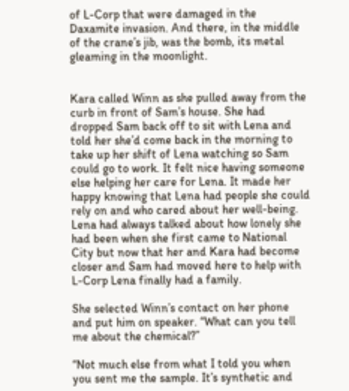of L-Corp that were damaged in the Daxamite invasion. And there, in the middle of the crane’s jib, was the bomb, its metal gleaming in the moonlight.


Kara called Winn as she pulled away from the curb in front of Sam’s house. She had dropped Sam back off to sit with Lena and told her she’d come back in the morning to take up her shift of Lena watching so Sam could go to work. It felt nice having someone else helping her care for Lena. It made her happy knowing that Lena had people she could rely on and who cared about her well-being. Lena had always talked about how lonely she had been when she first came to National City but now that her and Kara had become closer and Sam had moved here to help with L-Corp Lena finally had a family.

She selected Winn’s contact on her phone and put him on speaker. “What can you tell me about the chemical?”

“Not much else from what I told you when you sent me the sample. It’s synthetic and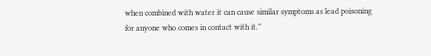when combined with water it can cause similar symptoms as lead poisoning for anyone who comes in contact with it.”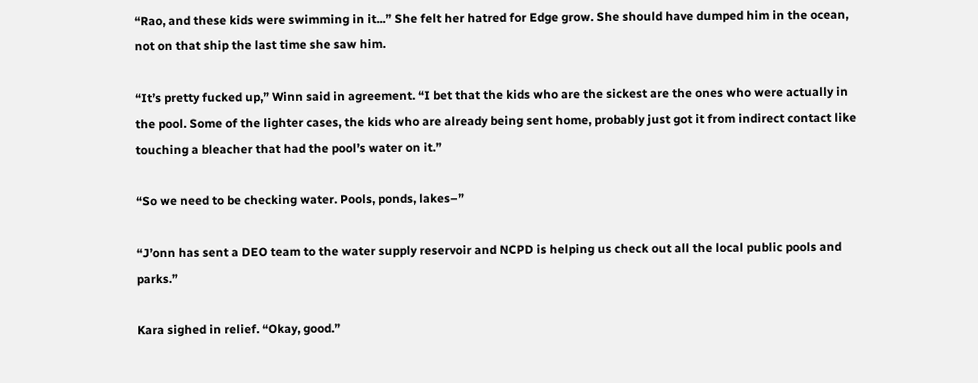“Rao, and these kids were swimming in it...” She felt her hatred for Edge grow. She should have dumped him in the ocean, not on that ship the last time she saw him.

“It’s pretty fucked up,” Winn said in agreement. “I bet that the kids who are the sickest are the ones who were actually in the pool. Some of the lighter cases, the kids who are already being sent home, probably just got it from indirect contact like touching a bleacher that had the pool’s water on it.”

“So we need to be checking water. Pools, ponds, lakes–”

“J’onn has sent a DEO team to the water supply reservoir and NCPD is helping us check out all the local public pools and parks.”

Kara sighed in relief. “Okay, good.”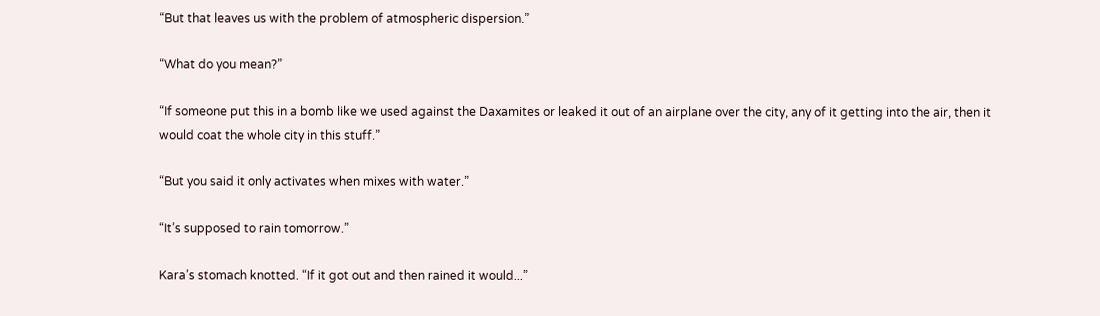“But that leaves us with the problem of atmospheric dispersion.”

“What do you mean?”

“If someone put this in a bomb like we used against the Daxamites or leaked it out of an airplane over the city, any of it getting into the air, then it would coat the whole city in this stuff.”

“But you said it only activates when mixes with water.”

“It’s supposed to rain tomorrow.”

Kara’s stomach knotted. “If it got out and then rained it would...”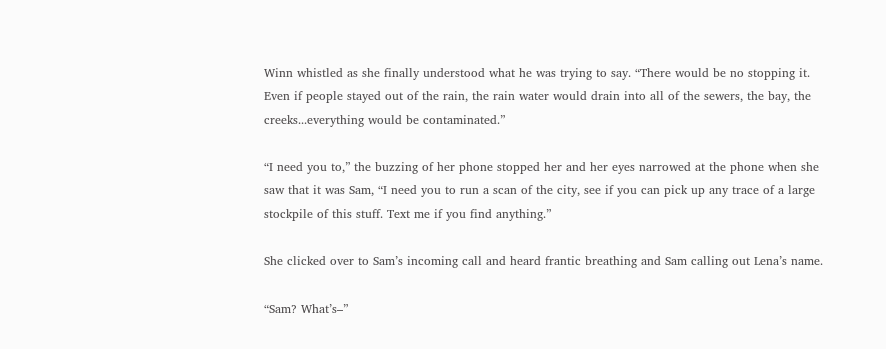Winn whistled as she finally understood what he was trying to say. “There would be no stopping it. Even if people stayed out of the rain, the rain water would drain into all of the sewers, the bay, the creeks...everything would be contaminated.”

“I need you to,” the buzzing of her phone stopped her and her eyes narrowed at the phone when she saw that it was Sam, “I need you to run a scan of the city, see if you can pick up any trace of a large stockpile of this stuff. Text me if you find anything.”

She clicked over to Sam’s incoming call and heard frantic breathing and Sam calling out Lena’s name.

“Sam? What’s–”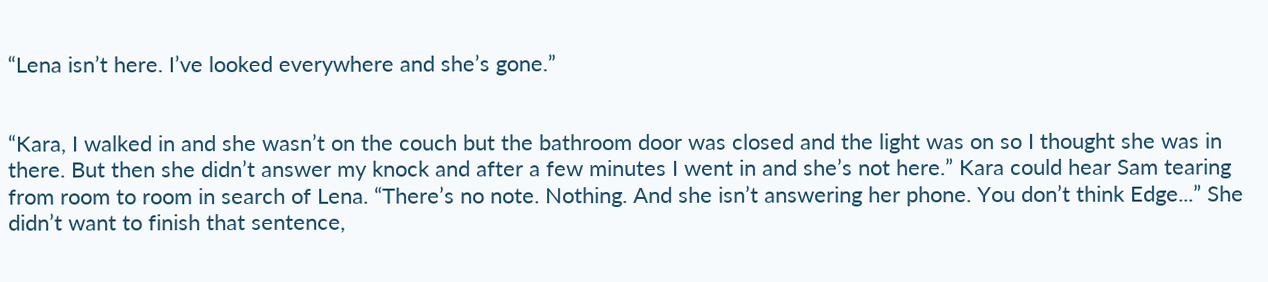“Lena isn’t here. I’ve looked everywhere and she’s gone.”


“Kara, I walked in and she wasn’t on the couch but the bathroom door was closed and the light was on so I thought she was in there. But then she didn’t answer my knock and after a few minutes I went in and she’s not here.” Kara could hear Sam tearing from room to room in search of Lena. “There’s no note. Nothing. And she isn’t answering her phone. You don’t think Edge...” She didn’t want to finish that sentence,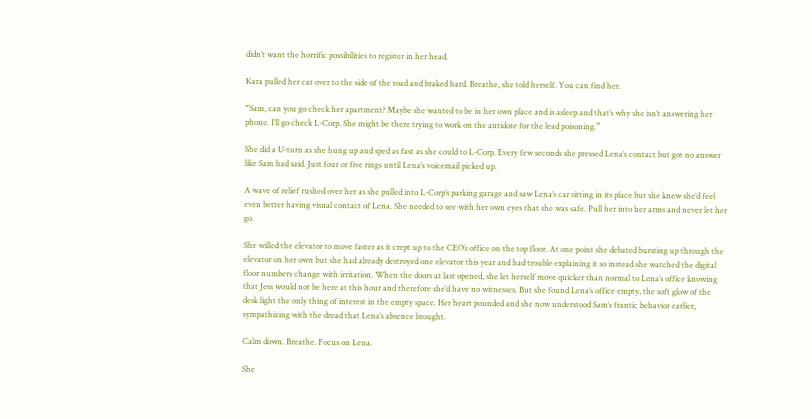didn’t want the horrific possibilities to register in her head.

Kara pulled her car over to the side of the road and braked hard. Breathe, she told herself. You can find her.

“Sam, can you go check her apartment? Maybe she wanted to be in her own place and is asleep and that’s why she isn’t answering her phone. I’ll go check L-Corp. She might be there trying to work on the antidote for the lead poisoning.”

She did a U-turn as she hung up and sped as fast as she could to L-Corp. Every few seconds she pressed Lena’s contact but got no answer like Sam had said. Just four or five rings until Lena’s voicemail picked up.

A wave of relief rushed over her as she pulled into L-Corp’s parking garage and saw Lena’s car sitting in its place but she knew she’d feel even better having visual contact of Lena. She needed to see with her own eyes that she was safe. Pull her into her arms and never let her go.

She willed the elevator to move faster as it crept up to the CEO’s office on the top floor. At one point she debated bursting up through the elevator on her own but she had already destroyed one elevator this year and had trouble explaining it so instead she watched the digital floor numbers change with irritation. When the doors at last opened, she let herself move quicker than normal to Lena’s office knowing that Jess would not be here at this hour and therefore she’d have no witnesses. But she found Lena’s office empty, the soft glow of the desk light the only thing of interest in the empty space. Her heart pounded and she now understood Sam’s frantic behavior earlier, sympathizing with the dread that Lena’s absence brought.

Calm down. Breathe. Focus on Lena.

She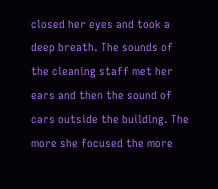closed her eyes and took a deep breath. The sounds of the cleaning staff met her ears and then the sound of cars outside the building. The more she focused the more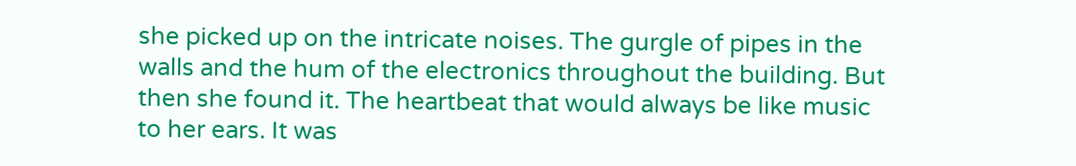she picked up on the intricate noises. The gurgle of pipes in the walls and the hum of the electronics throughout the building. But then she found it. The heartbeat that would always be like music to her ears. It was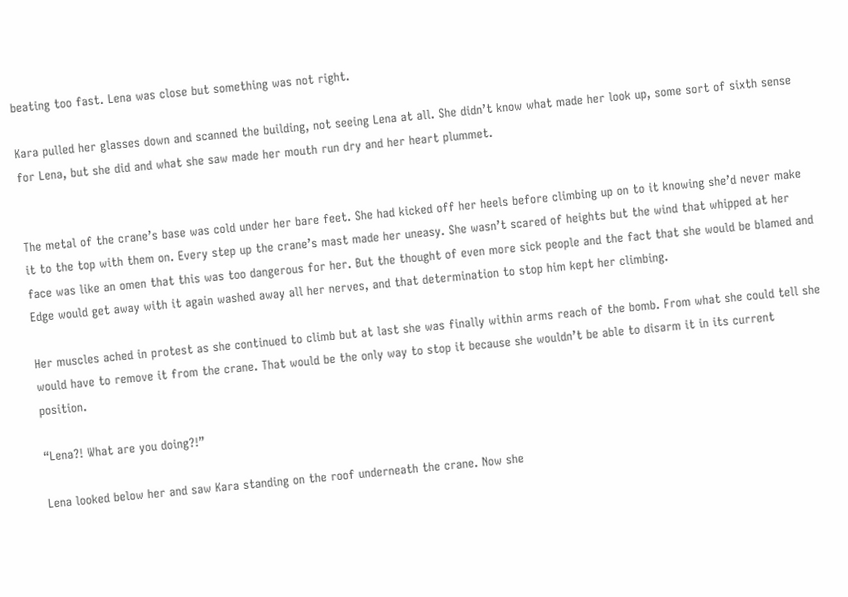beating too fast. Lena was close but something was not right.

Kara pulled her glasses down and scanned the building, not seeing Lena at all. She didn’t know what made her look up, some sort of sixth sense for Lena, but she did and what she saw made her mouth run dry and her heart plummet.


The metal of the crane’s base was cold under her bare feet. She had kicked off her heels before climbing up on to it knowing she’d never make it to the top with them on. Every step up the crane’s mast made her uneasy. She wasn’t scared of heights but the wind that whipped at her face was like an omen that this was too dangerous for her. But the thought of even more sick people and the fact that she would be blamed and Edge would get away with it again washed away all her nerves, and that determination to stop him kept her climbing.

Her muscles ached in protest as she continued to climb but at last she was finally within arms reach of the bomb. From what she could tell she would have to remove it from the crane. That would be the only way to stop it because she wouldn’t be able to disarm it in its current position.

“Lena?! What are you doing?!”

Lena looked below her and saw Kara standing on the roof underneath the crane. Now she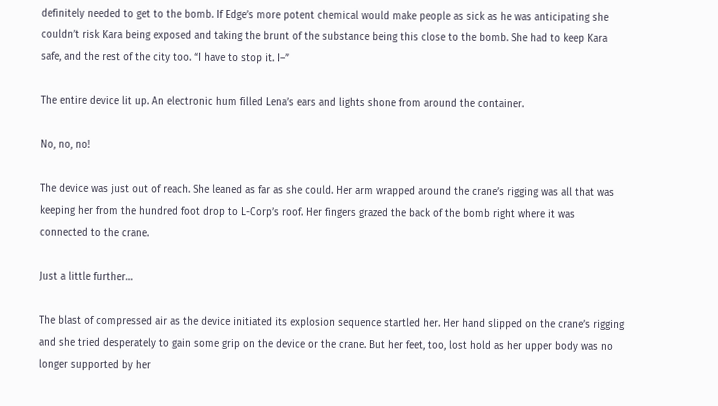definitely needed to get to the bomb. If Edge’s more potent chemical would make people as sick as he was anticipating she couldn’t risk Kara being exposed and taking the brunt of the substance being this close to the bomb. She had to keep Kara safe, and the rest of the city too. “I have to stop it. I–”

The entire device lit up. An electronic hum filled Lena’s ears and lights shone from around the container.

No, no, no!

The device was just out of reach. She leaned as far as she could. Her arm wrapped around the crane’s rigging was all that was keeping her from the hundred foot drop to L-Corp’s roof. Her fingers grazed the back of the bomb right where it was connected to the crane.

Just a little further…

The blast of compressed air as the device initiated its explosion sequence startled her. Her hand slipped on the crane’s rigging and she tried desperately to gain some grip on the device or the crane. But her feet, too, lost hold as her upper body was no longer supported by her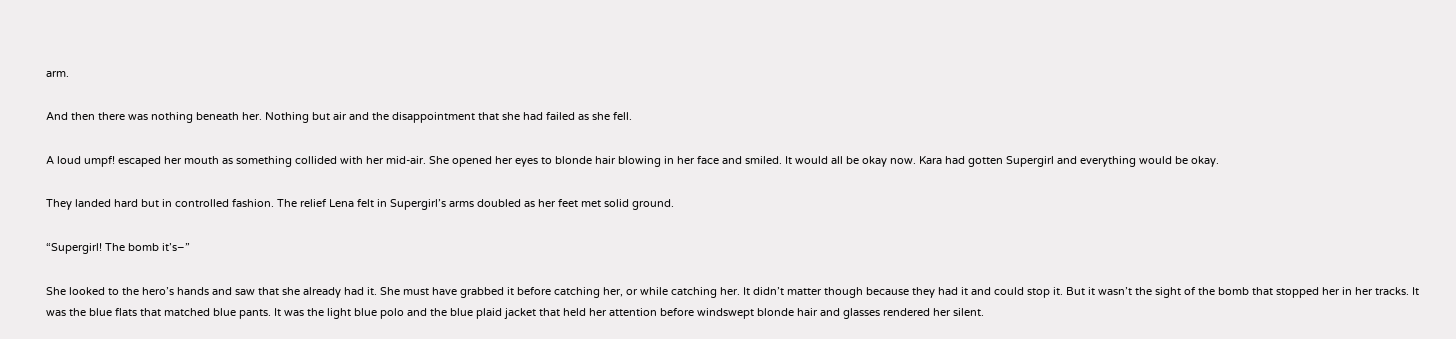arm.

And then there was nothing beneath her. Nothing but air and the disappointment that she had failed as she fell.

A loud umpf! escaped her mouth as something collided with her mid-air. She opened her eyes to blonde hair blowing in her face and smiled. It would all be okay now. Kara had gotten Supergirl and everything would be okay.

They landed hard but in controlled fashion. The relief Lena felt in Supergirl’s arms doubled as her feet met solid ground.

“Supergirl! The bomb it’s–”

She looked to the hero’s hands and saw that she already had it. She must have grabbed it before catching her, or while catching her. It didn’t matter though because they had it and could stop it. But it wasn’t the sight of the bomb that stopped her in her tracks. It was the blue flats that matched blue pants. It was the light blue polo and the blue plaid jacket that held her attention before windswept blonde hair and glasses rendered her silent.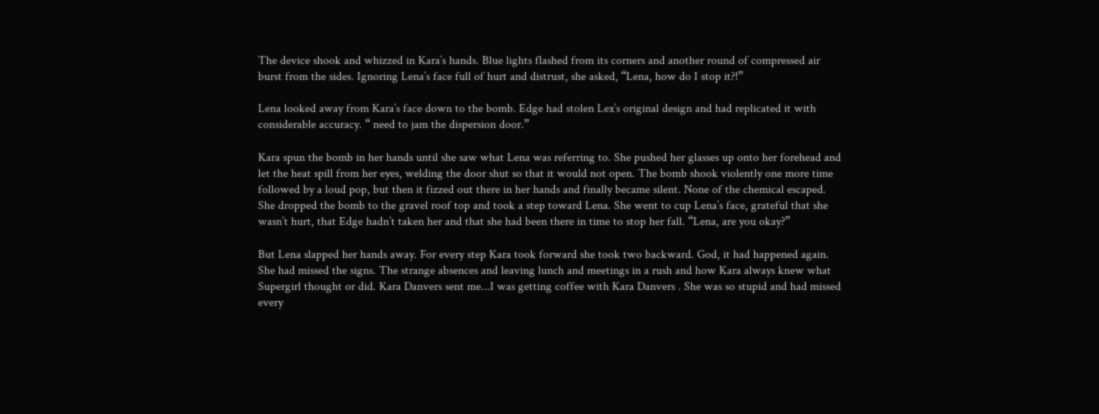The device shook and whizzed in Kara’s hands. Blue lights flashed from its corners and another round of compressed air burst from the sides. Ignoring Lena’s face full of hurt and distrust, she asked, “Lena, how do I stop it?!”

Lena looked away from Kara’s face down to the bomb. Edge had stolen Lex’s original design and had replicated it with considerable accuracy. “ need to jam the dispersion door.”

Kara spun the bomb in her hands until she saw what Lena was referring to. She pushed her glasses up onto her forehead and let the heat spill from her eyes, welding the door shut so that it would not open. The bomb shook violently one more time followed by a loud pop, but then it fizzed out there in her hands and finally became silent. None of the chemical escaped. She dropped the bomb to the gravel roof top and took a step toward Lena. She went to cup Lena’s face, grateful that she wasn’t hurt, that Edge hadn’t taken her and that she had been there in time to stop her fall. “Lena, are you okay?”

But Lena slapped her hands away. For every step Kara took forward she took two backward. God, it had happened again. She had missed the signs. The strange absences and leaving lunch and meetings in a rush and how Kara always knew what Supergirl thought or did. Kara Danvers sent me...I was getting coffee with Kara Danvers . She was so stupid and had missed every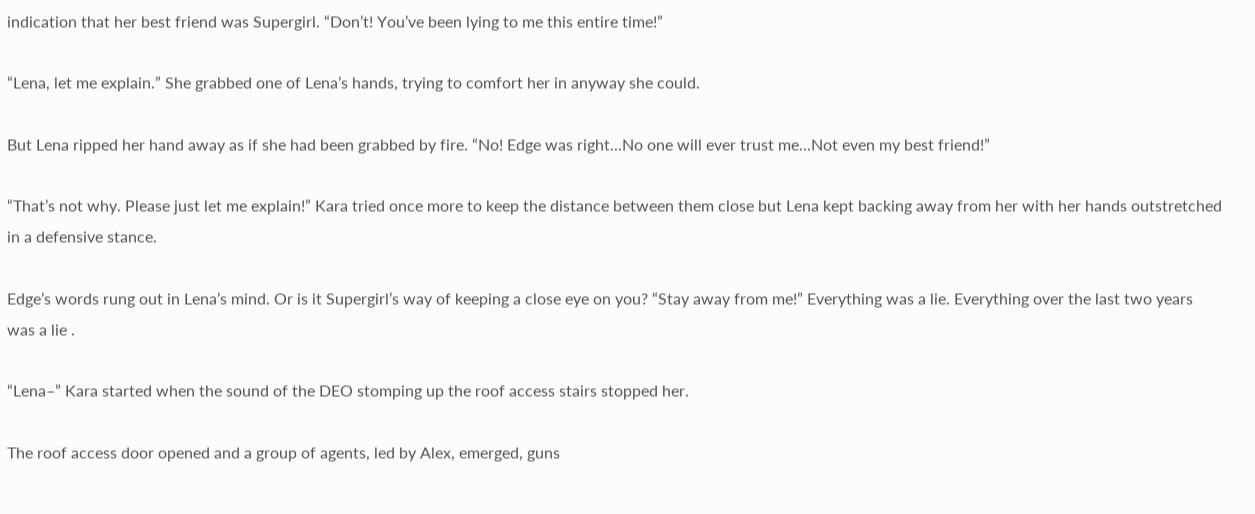indication that her best friend was Supergirl. “Don’t! You’ve been lying to me this entire time!”

“Lena, let me explain.” She grabbed one of Lena’s hands, trying to comfort her in anyway she could.

But Lena ripped her hand away as if she had been grabbed by fire. “No! Edge was right...No one will ever trust me...Not even my best friend!”

“That’s not why. Please just let me explain!” Kara tried once more to keep the distance between them close but Lena kept backing away from her with her hands outstretched in a defensive stance.

Edge’s words rung out in Lena’s mind. Or is it Supergirl’s way of keeping a close eye on you? “Stay away from me!” Everything was a lie. Everything over the last two years was a lie .

“Lena–” Kara started when the sound of the DEO stomping up the roof access stairs stopped her.

The roof access door opened and a group of agents, led by Alex, emerged, guns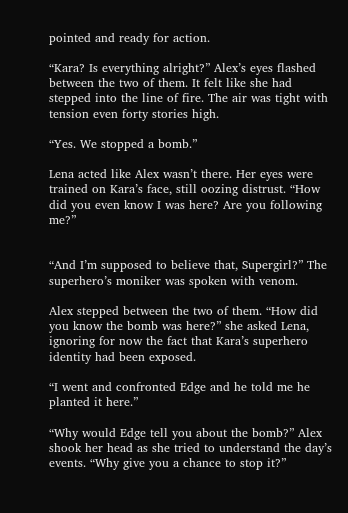pointed and ready for action.

“Kara? Is everything alright?” Alex’s eyes flashed between the two of them. It felt like she had stepped into the line of fire. The air was tight with tension even forty stories high.

“Yes. We stopped a bomb.”

Lena acted like Alex wasn’t there. Her eyes were trained on Kara’s face, still oozing distrust. “How did you even know I was here? Are you following me?”


“And I’m supposed to believe that, Supergirl?” The superhero’s moniker was spoken with venom.

Alex stepped between the two of them. “How did you know the bomb was here?” she asked Lena, ignoring for now the fact that Kara’s superhero identity had been exposed.

“I went and confronted Edge and he told me he planted it here.”

“Why would Edge tell you about the bomb?” Alex shook her head as she tried to understand the day’s events. “Why give you a chance to stop it?”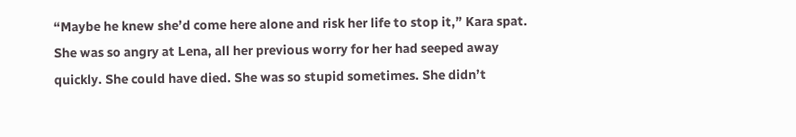“Maybe he knew she’d come here alone and risk her life to stop it,” Kara spat. She was so angry at Lena, all her previous worry for her had seeped away quickly. She could have died. She was so stupid sometimes. She didn’t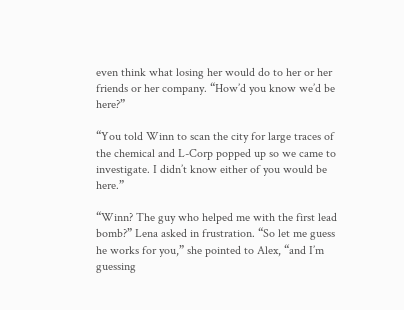even think what losing her would do to her or her friends or her company. “How’d you know we’d be here?”

“You told Winn to scan the city for large traces of the chemical and L-Corp popped up so we came to investigate. I didn’t know either of you would be here.”

“Winn? The guy who helped me with the first lead bomb?” Lena asked in frustration. “So let me guess he works for you,” she pointed to Alex, “and I’m guessing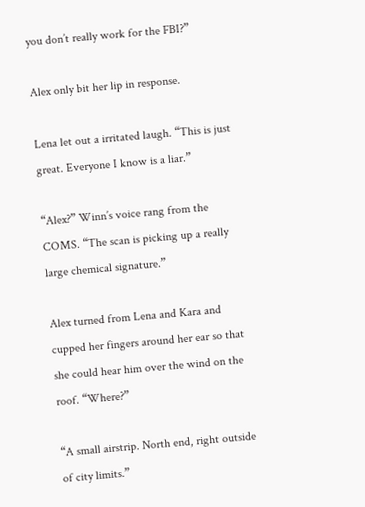you don’t really work for the FBI?”

Alex only bit her lip in response.

Lena let out a irritated laugh. “This is just great. Everyone I know is a liar.”

“Alex?” Winn’s voice rang from the COMS. “The scan is picking up a really large chemical signature.”

Alex turned from Lena and Kara and cupped her fingers around her ear so that she could hear him over the wind on the roof. “Where?”

“A small airstrip. North end, right outside of city limits.”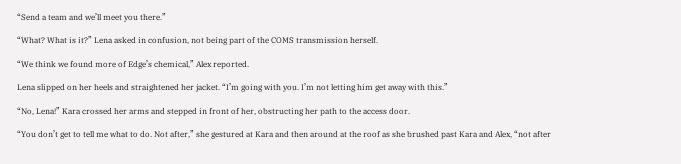“Send a team and we’ll meet you there.”

“What? What is it?” Lena asked in confusion, not being part of the COMS transmission herself.

“We think we found more of Edge’s chemical,” Alex reported.

Lena slipped on her heels and straightened her jacket. “I’m going with you. I’m not letting him get away with this.”

“No, Lena!” Kara crossed her arms and stepped in front of her, obstructing her path to the access door.

“You don’t get to tell me what to do. Not after,” she gestured at Kara and then around at the roof as she brushed past Kara and Alex, “not after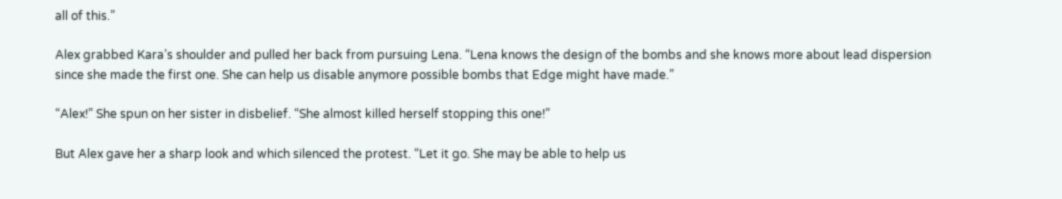all of this.”

Alex grabbed Kara’s shoulder and pulled her back from pursuing Lena. “Lena knows the design of the bombs and she knows more about lead dispersion since she made the first one. She can help us disable anymore possible bombs that Edge might have made.”

“Alex!” She spun on her sister in disbelief. “She almost killed herself stopping this one!”

But Alex gave her a sharp look and which silenced the protest. “Let it go. She may be able to help us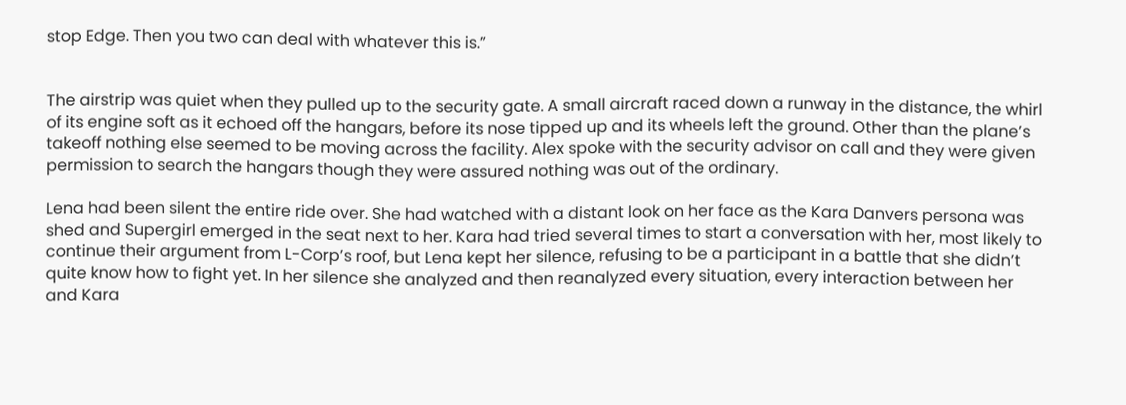stop Edge. Then you two can deal with whatever this is.”


The airstrip was quiet when they pulled up to the security gate. A small aircraft raced down a runway in the distance, the whirl of its engine soft as it echoed off the hangars, before its nose tipped up and its wheels left the ground. Other than the plane’s takeoff nothing else seemed to be moving across the facility. Alex spoke with the security advisor on call and they were given permission to search the hangars though they were assured nothing was out of the ordinary.

Lena had been silent the entire ride over. She had watched with a distant look on her face as the Kara Danvers persona was shed and Supergirl emerged in the seat next to her. Kara had tried several times to start a conversation with her, most likely to continue their argument from L-Corp’s roof, but Lena kept her silence, refusing to be a participant in a battle that she didn’t quite know how to fight yet. In her silence she analyzed and then reanalyzed every situation, every interaction between her and Kara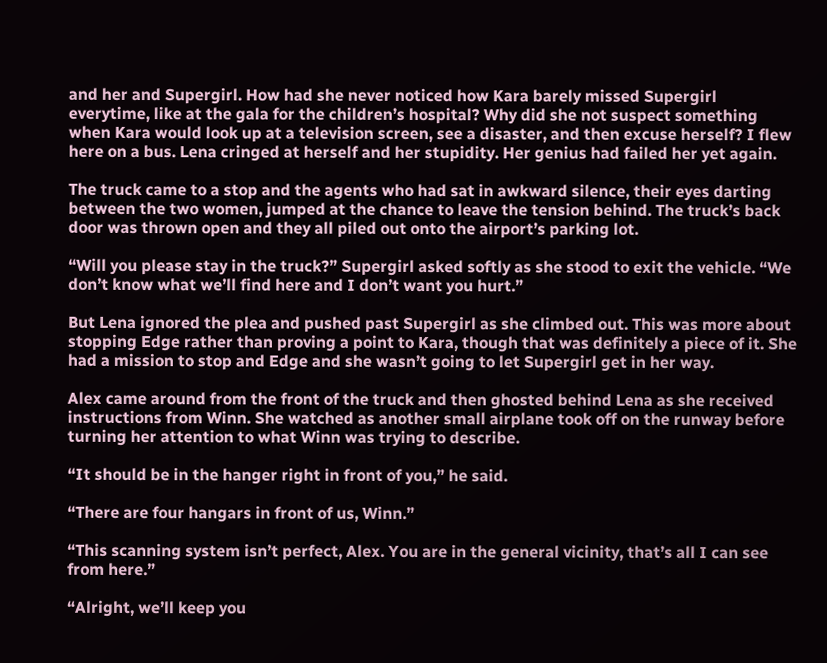and her and Supergirl. How had she never noticed how Kara barely missed Supergirl everytime, like at the gala for the children’s hospital? Why did she not suspect something when Kara would look up at a television screen, see a disaster, and then excuse herself? I flew here on a bus. Lena cringed at herself and her stupidity. Her genius had failed her yet again.

The truck came to a stop and the agents who had sat in awkward silence, their eyes darting between the two women, jumped at the chance to leave the tension behind. The truck’s back door was thrown open and they all piled out onto the airport’s parking lot.

“Will you please stay in the truck?” Supergirl asked softly as she stood to exit the vehicle. “We don’t know what we’ll find here and I don’t want you hurt.”

But Lena ignored the plea and pushed past Supergirl as she climbed out. This was more about stopping Edge rather than proving a point to Kara, though that was definitely a piece of it. She had a mission to stop and Edge and she wasn’t going to let Supergirl get in her way.

Alex came around from the front of the truck and then ghosted behind Lena as she received instructions from Winn. She watched as another small airplane took off on the runway before turning her attention to what Winn was trying to describe.

“It should be in the hanger right in front of you,” he said.

“There are four hangars in front of us, Winn.”

“This scanning system isn’t perfect, Alex. You are in the general vicinity, that’s all I can see from here.”

“Alright, we’ll keep you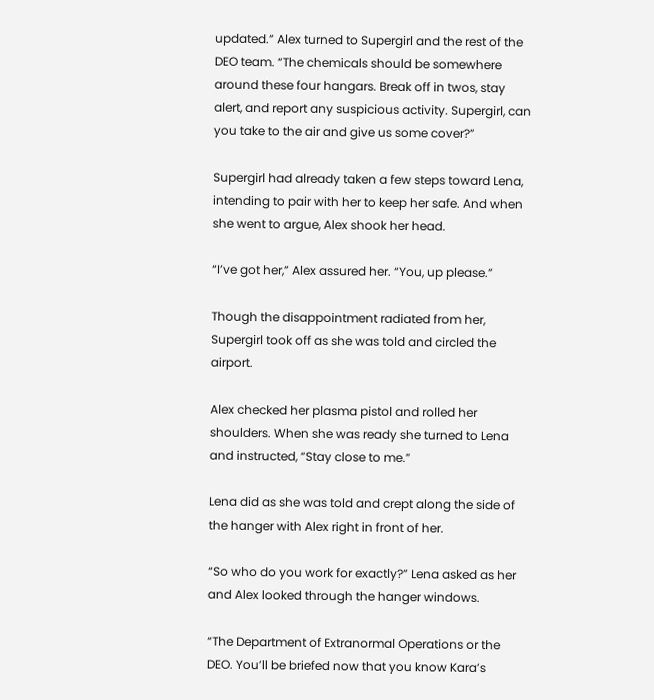updated.” Alex turned to Supergirl and the rest of the DEO team. “The chemicals should be somewhere around these four hangars. Break off in twos, stay alert, and report any suspicious activity. Supergirl, can you take to the air and give us some cover?”

Supergirl had already taken a few steps toward Lena, intending to pair with her to keep her safe. And when she went to argue, Alex shook her head.

“I’ve got her,” Alex assured her. “You, up please.”

Though the disappointment radiated from her, Supergirl took off as she was told and circled the airport.

Alex checked her plasma pistol and rolled her shoulders. When she was ready she turned to Lena and instructed, “Stay close to me.”

Lena did as she was told and crept along the side of the hanger with Alex right in front of her.

“So who do you work for exactly?” Lena asked as her and Alex looked through the hanger windows.

“The Department of Extranormal Operations or the DEO. You’ll be briefed now that you know Kara’s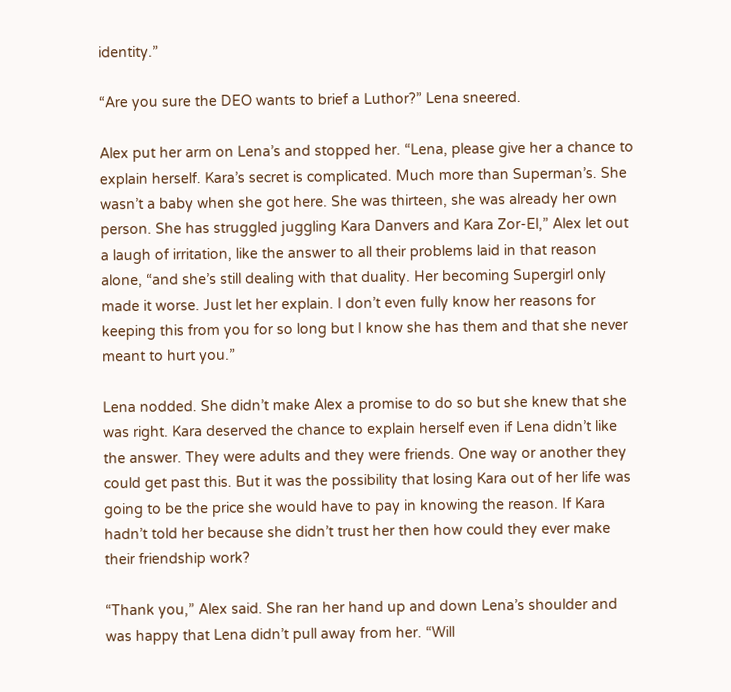identity.”

“Are you sure the DEO wants to brief a Luthor?” Lena sneered.

Alex put her arm on Lena’s and stopped her. “Lena, please give her a chance to explain herself. Kara’s secret is complicated. Much more than Superman’s. She wasn’t a baby when she got here. She was thirteen, she was already her own person. She has struggled juggling Kara Danvers and Kara Zor-El,” Alex let out a laugh of irritation, like the answer to all their problems laid in that reason alone, “and she’s still dealing with that duality. Her becoming Supergirl only made it worse. Just let her explain. I don’t even fully know her reasons for keeping this from you for so long but I know she has them and that she never meant to hurt you.”

Lena nodded. She didn’t make Alex a promise to do so but she knew that she was right. Kara deserved the chance to explain herself even if Lena didn’t like the answer. They were adults and they were friends. One way or another they could get past this. But it was the possibility that losing Kara out of her life was going to be the price she would have to pay in knowing the reason. If Kara hadn’t told her because she didn’t trust her then how could they ever make their friendship work?

“Thank you,” Alex said. She ran her hand up and down Lena’s shoulder and was happy that Lena didn’t pull away from her. “Will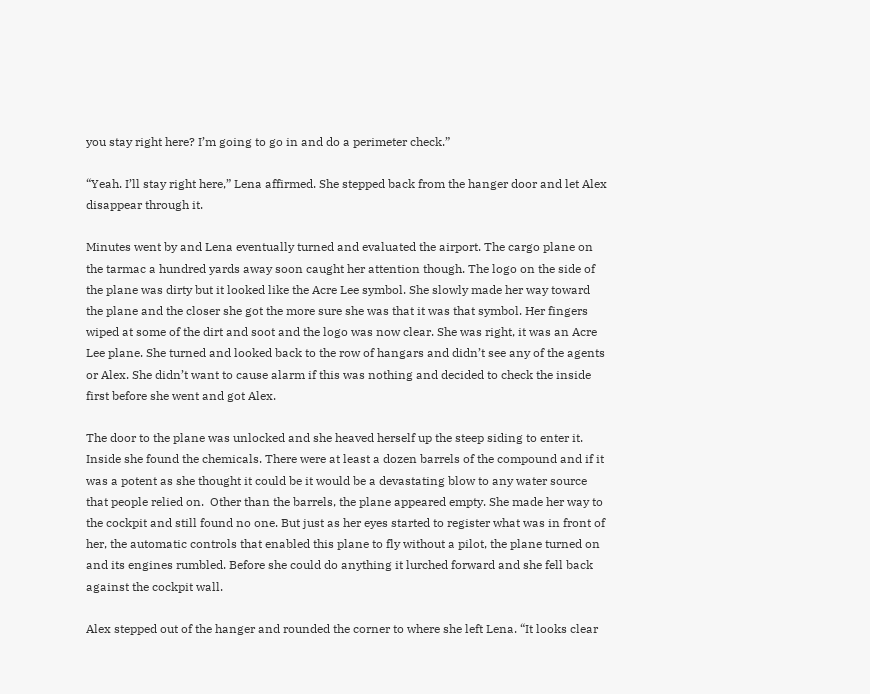you stay right here? I’m going to go in and do a perimeter check.”

“Yeah. I’ll stay right here,” Lena affirmed. She stepped back from the hanger door and let Alex disappear through it.

Minutes went by and Lena eventually turned and evaluated the airport. The cargo plane on the tarmac a hundred yards away soon caught her attention though. The logo on the side of the plane was dirty but it looked like the Acre Lee symbol. She slowly made her way toward the plane and the closer she got the more sure she was that it was that symbol. Her fingers wiped at some of the dirt and soot and the logo was now clear. She was right, it was an Acre Lee plane. She turned and looked back to the row of hangars and didn’t see any of the agents or Alex. She didn’t want to cause alarm if this was nothing and decided to check the inside first before she went and got Alex.

The door to the plane was unlocked and she heaved herself up the steep siding to enter it. Inside she found the chemicals. There were at least a dozen barrels of the compound and if it was a potent as she thought it could be it would be a devastating blow to any water source that people relied on.  Other than the barrels, the plane appeared empty. She made her way to the cockpit and still found no one. But just as her eyes started to register what was in front of her, the automatic controls that enabled this plane to fly without a pilot, the plane turned on and its engines rumbled. Before she could do anything it lurched forward and she fell back against the cockpit wall.

Alex stepped out of the hanger and rounded the corner to where she left Lena. “It looks clear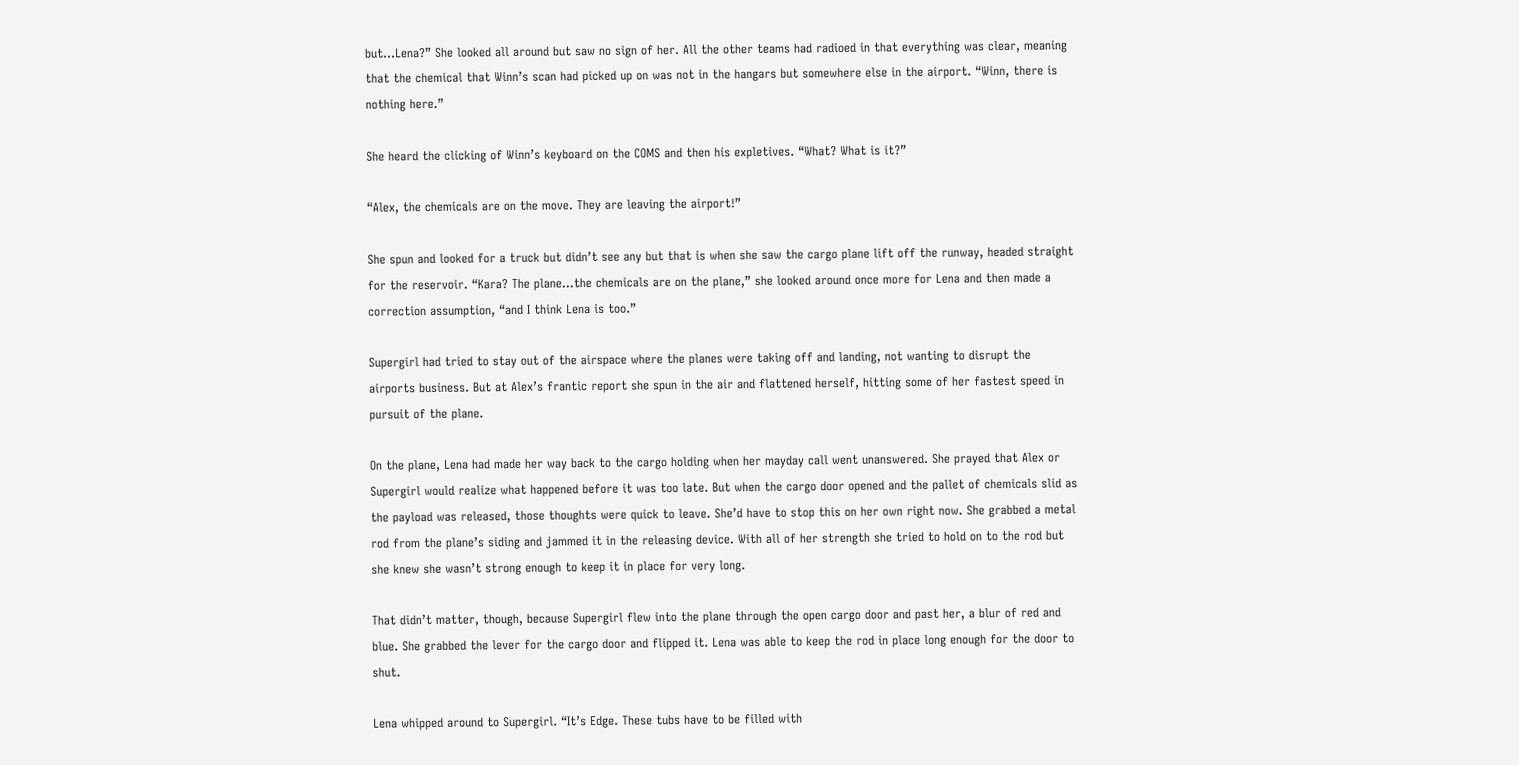but...Lena?” She looked all around but saw no sign of her. All the other teams had radioed in that everything was clear, meaning that the chemical that Winn’s scan had picked up on was not in the hangars but somewhere else in the airport. “Winn, there is nothing here.”

She heard the clicking of Winn’s keyboard on the COMS and then his expletives. “What? What is it?”

“Alex, the chemicals are on the move. They are leaving the airport!”

She spun and looked for a truck but didn’t see any but that is when she saw the cargo plane lift off the runway, headed straight for the reservoir. “Kara? The plane...the chemicals are on the plane,” she looked around once more for Lena and then made a correction assumption, “and I think Lena is too.”

Supergirl had tried to stay out of the airspace where the planes were taking off and landing, not wanting to disrupt the airports business. But at Alex’s frantic report she spun in the air and flattened herself, hitting some of her fastest speed in pursuit of the plane.

On the plane, Lena had made her way back to the cargo holding when her mayday call went unanswered. She prayed that Alex or Supergirl would realize what happened before it was too late. But when the cargo door opened and the pallet of chemicals slid as the payload was released, those thoughts were quick to leave. She’d have to stop this on her own right now. She grabbed a metal rod from the plane’s siding and jammed it in the releasing device. With all of her strength she tried to hold on to the rod but she knew she wasn’t strong enough to keep it in place for very long.

That didn’t matter, though, because Supergirl flew into the plane through the open cargo door and past her, a blur of red and blue. She grabbed the lever for the cargo door and flipped it. Lena was able to keep the rod in place long enough for the door to shut.

Lena whipped around to Supergirl. “It’s Edge. These tubs have to be filled with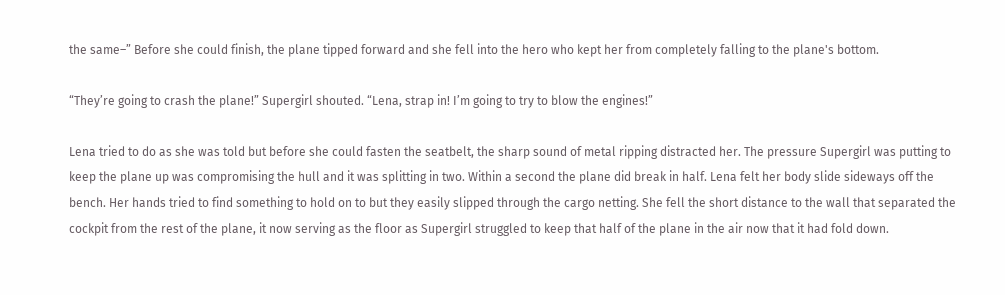the same–” Before she could finish, the plane tipped forward and she fell into the hero who kept her from completely falling to the plane's bottom.

“They’re going to crash the plane!” Supergirl shouted. “Lena, strap in! I’m going to try to blow the engines!”

Lena tried to do as she was told but before she could fasten the seatbelt, the sharp sound of metal ripping distracted her. The pressure Supergirl was putting to keep the plane up was compromising the hull and it was splitting in two. Within a second the plane did break in half. Lena felt her body slide sideways off the bench. Her hands tried to find something to hold on to but they easily slipped through the cargo netting. She fell the short distance to the wall that separated the cockpit from the rest of the plane, it now serving as the floor as Supergirl struggled to keep that half of the plane in the air now that it had fold down.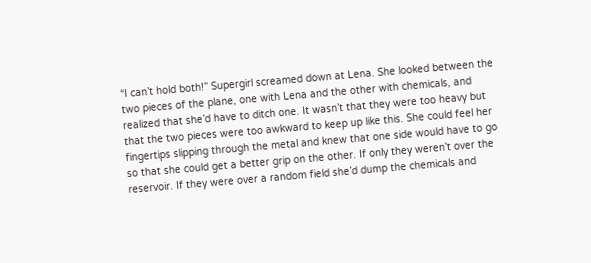“I can’t hold both!” Supergirl screamed down at Lena. She looked between the two pieces of the plane, one with Lena and the other with chemicals, and realized that she’d have to ditch one. It wasn’t that they were too heavy but that the two pieces were too awkward to keep up like this. She could feel her fingertips slipping through the metal and knew that one side would have to go so that she could get a better grip on the other. If only they weren’t over the reservoir. If they were over a random field she’d dump the chemicals and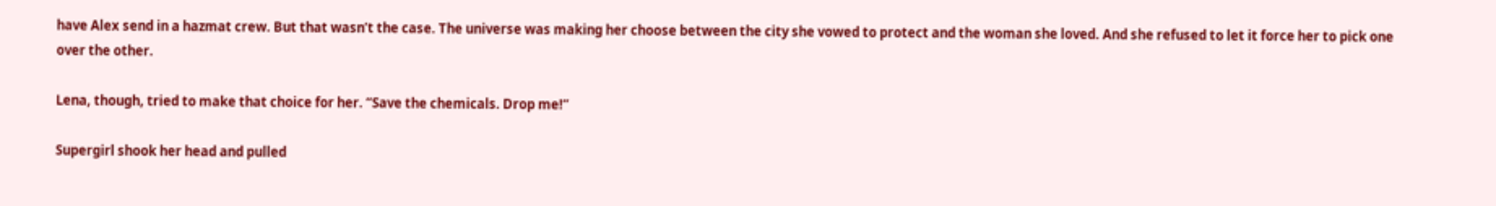have Alex send in a hazmat crew. But that wasn’t the case. The universe was making her choose between the city she vowed to protect and the woman she loved. And she refused to let it force her to pick one over the other.

Lena, though, tried to make that choice for her. “Save the chemicals. Drop me!”

Supergirl shook her head and pulled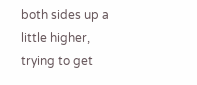both sides up a little higher, trying to get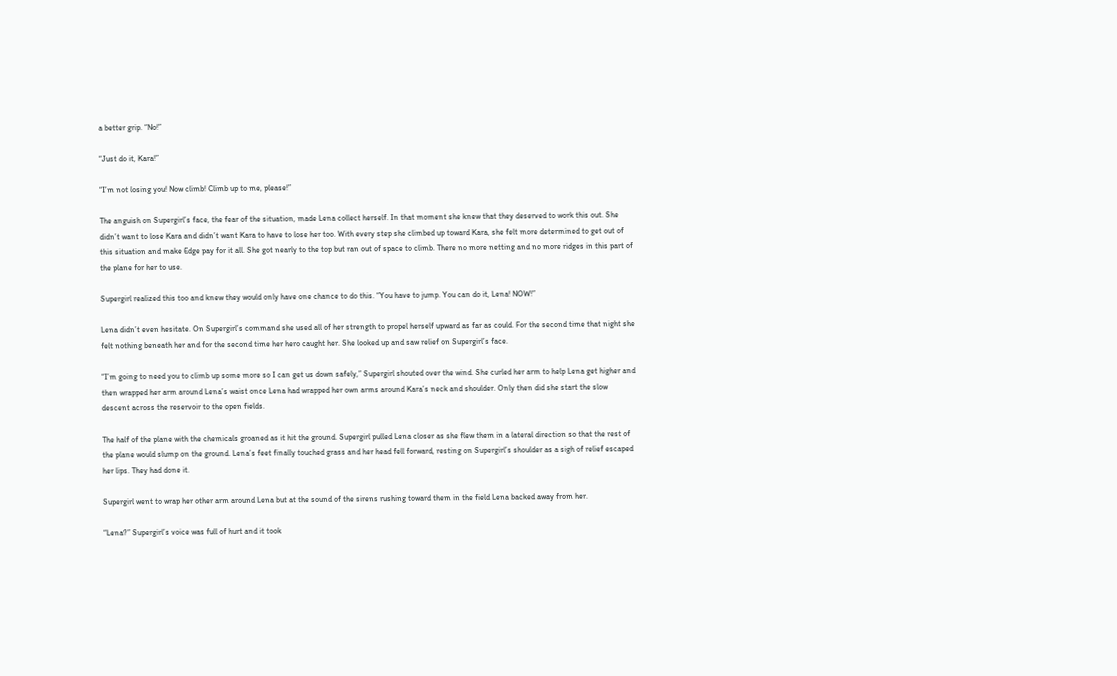a better grip. “No!”

“Just do it, Kara!”

“I’m not losing you! Now climb! Climb up to me, please!”

The anguish on Supergirl’s face, the fear of the situation, made Lena collect herself. In that moment she knew that they deserved to work this out. She didn’t want to lose Kara and didn’t want Kara to have to lose her too. With every step she climbed up toward Kara, she felt more determined to get out of this situation and make Edge pay for it all. She got nearly to the top but ran out of space to climb. There no more netting and no more ridges in this part of the plane for her to use.

Supergirl realized this too and knew they would only have one chance to do this. “You have to jump. You can do it, Lena! NOW!”

Lena didn’t even hesitate. On Supergirl’s command she used all of her strength to propel herself upward as far as could. For the second time that night she felt nothing beneath her and for the second time her hero caught her. She looked up and saw relief on Supergirl’s face.

“I’m going to need you to climb up some more so I can get us down safely,” Supergirl shouted over the wind. She curled her arm to help Lena get higher and then wrapped her arm around Lena’s waist once Lena had wrapped her own arms around Kara’s neck and shoulder. Only then did she start the slow descent across the reservoir to the open fields.

The half of the plane with the chemicals groaned as it hit the ground. Supergirl pulled Lena closer as she flew them in a lateral direction so that the rest of the plane would slump on the ground. Lena’s feet finally touched grass and her head fell forward, resting on Supergirl’s shoulder as a sigh of relief escaped her lips. They had done it.

Supergirl went to wrap her other arm around Lena but at the sound of the sirens rushing toward them in the field Lena backed away from her.

“Lena?” Supergirl’s voice was full of hurt and it took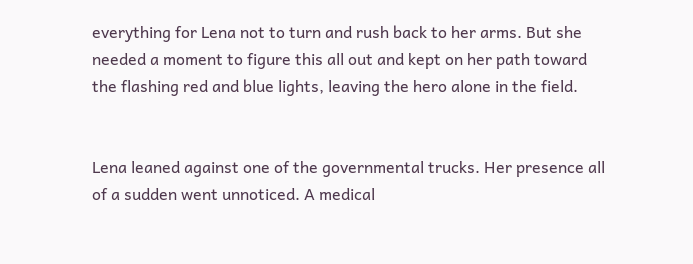everything for Lena not to turn and rush back to her arms. But she needed a moment to figure this all out and kept on her path toward the flashing red and blue lights, leaving the hero alone in the field.


Lena leaned against one of the governmental trucks. Her presence all of a sudden went unnoticed. A medical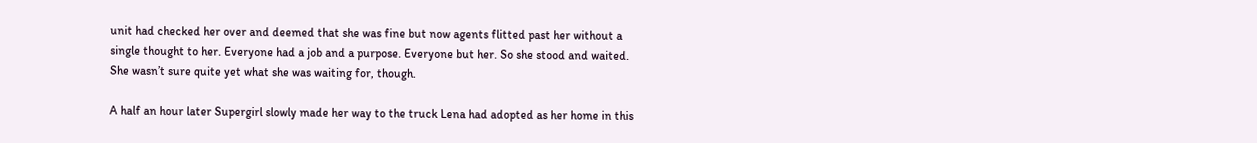unit had checked her over and deemed that she was fine but now agents flitted past her without a single thought to her. Everyone had a job and a purpose. Everyone but her. So she stood and waited. She wasn’t sure quite yet what she was waiting for, though.

A half an hour later Supergirl slowly made her way to the truck Lena had adopted as her home in this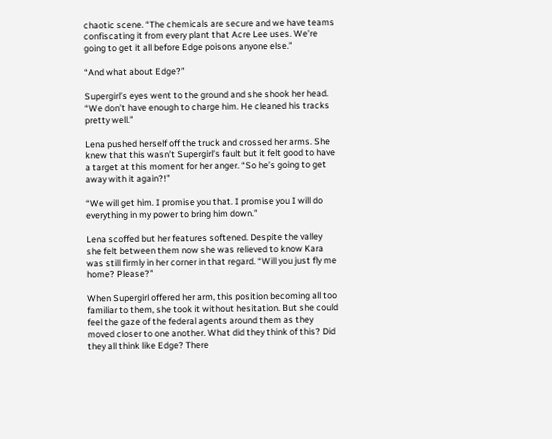chaotic scene. “The chemicals are secure and we have teams confiscating it from every plant that Acre Lee uses. We’re going to get it all before Edge poisons anyone else.”

“And what about Edge?”

Supergirl’s eyes went to the ground and she shook her head. “We don’t have enough to charge him. He cleaned his tracks pretty well.”

Lena pushed herself off the truck and crossed her arms. She knew that this wasn’t Supergirl’s fault but it felt good to have a target at this moment for her anger. “So he’s going to get away with it again?!”

“We will get him. I promise you that. I promise you I will do everything in my power to bring him down.”

Lena scoffed but her features softened. Despite the valley she felt between them now she was relieved to know Kara was still firmly in her corner in that regard. “Will you just fly me home? Please?”

When Supergirl offered her arm, this position becoming all too familiar to them, she took it without hesitation. But she could feel the gaze of the federal agents around them as they moved closer to one another. What did they think of this? Did they all think like Edge? There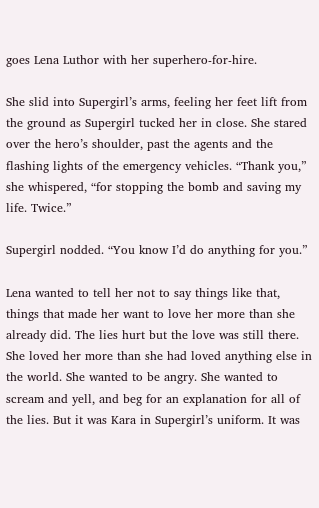goes Lena Luthor with her superhero-for-hire.

She slid into Supergirl’s arms, feeling her feet lift from the ground as Supergirl tucked her in close. She stared over the hero’s shoulder, past the agents and the flashing lights of the emergency vehicles. “Thank you,” she whispered, “for stopping the bomb and saving my life. Twice.”

Supergirl nodded. “You know I’d do anything for you.”

Lena wanted to tell her not to say things like that, things that made her want to love her more than she already did. The lies hurt but the love was still there. She loved her more than she had loved anything else in the world. She wanted to be angry. She wanted to scream and yell, and beg for an explanation for all of the lies. But it was Kara in Supergirl’s uniform. It was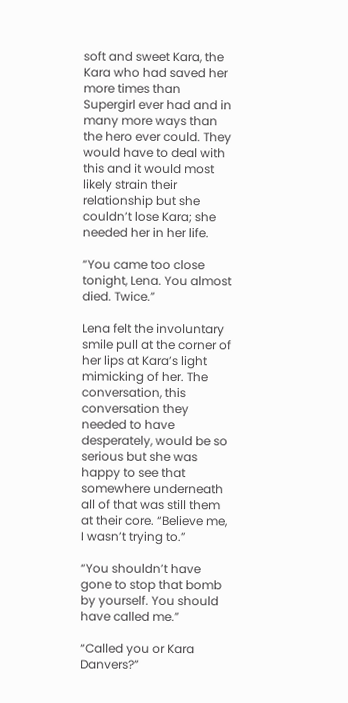soft and sweet Kara, the Kara who had saved her more times than Supergirl ever had and in many more ways than the hero ever could. They would have to deal with this and it would most likely strain their relationship but she couldn’t lose Kara; she needed her in her life.

“You came too close tonight, Lena. You almost died. Twice.”

Lena felt the involuntary smile pull at the corner of her lips at Kara’s light mimicking of her. The conversation, this conversation they needed to have desperately, would be so serious but she was happy to see that somewhere underneath all of that was still them at their core. “Believe me, I wasn’t trying to.”

“You shouldn’t have gone to stop that bomb by yourself. You should have called me.”

“Called you or Kara Danvers?”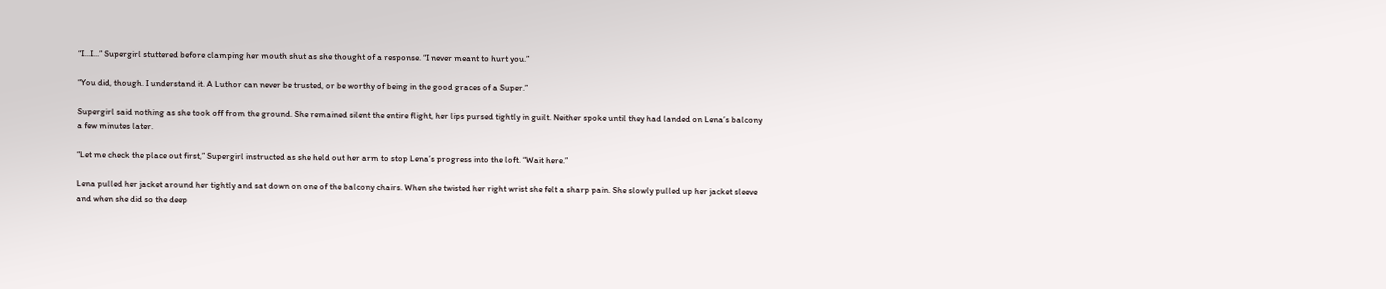“I...I...” Supergirl stuttered before clamping her mouth shut as she thought of a response. “I never meant to hurt you.”

“You did, though. I understand it. A Luthor can never be trusted, or be worthy of being in the good graces of a Super.”

Supergirl said nothing as she took off from the ground. She remained silent the entire flight, her lips pursed tightly in guilt. Neither spoke until they had landed on Lena’s balcony a few minutes later.

“Let me check the place out first,” Supergirl instructed as she held out her arm to stop Lena’s progress into the loft. “Wait here.”

Lena pulled her jacket around her tightly and sat down on one of the balcony chairs. When she twisted her right wrist she felt a sharp pain. She slowly pulled up her jacket sleeve and when she did so the deep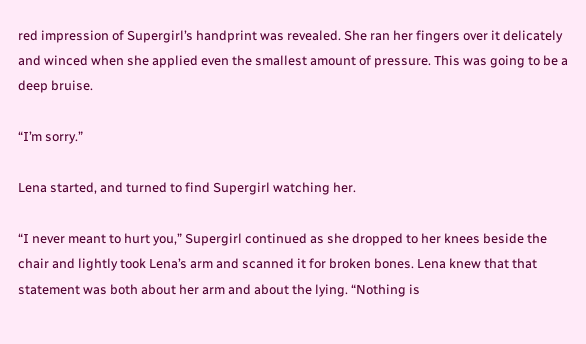red impression of Supergirl’s handprint was revealed. She ran her fingers over it delicately and winced when she applied even the smallest amount of pressure. This was going to be a deep bruise.

“I’m sorry.”

Lena started, and turned to find Supergirl watching her.

“I never meant to hurt you,” Supergirl continued as she dropped to her knees beside the chair and lightly took Lena’s arm and scanned it for broken bones. Lena knew that that statement was both about her arm and about the lying. “Nothing is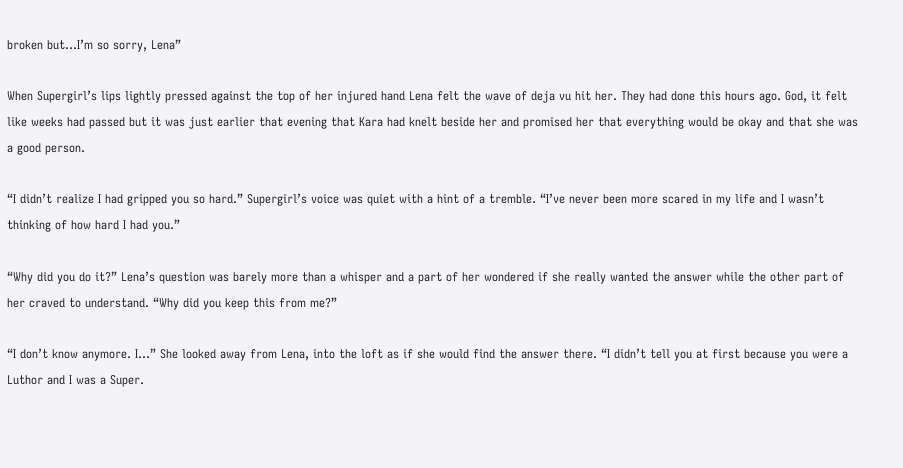broken but...I’m so sorry, Lena”

When Supergirl’s lips lightly pressed against the top of her injured hand Lena felt the wave of deja vu hit her. They had done this hours ago. God, it felt like weeks had passed but it was just earlier that evening that Kara had knelt beside her and promised her that everything would be okay and that she was a good person.

“I didn’t realize I had gripped you so hard.” Supergirl’s voice was quiet with a hint of a tremble. “I’ve never been more scared in my life and I wasn’t thinking of how hard I had you.”

“Why did you do it?” Lena’s question was barely more than a whisper and a part of her wondered if she really wanted the answer while the other part of her craved to understand. “Why did you keep this from me?”

“I don’t know anymore. I...” She looked away from Lena, into the loft as if she would find the answer there. “I didn’t tell you at first because you were a Luthor and I was a Super.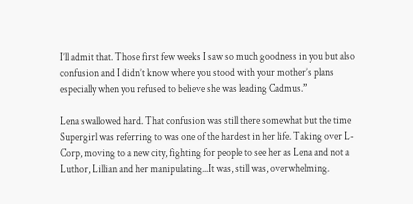I’ll admit that. Those first few weeks I saw so much goodness in you but also confusion and I didn’t know where you stood with your mother’s plans especially when you refused to believe she was leading Cadmus.”

Lena swallowed hard. That confusion was still there somewhat but the time Supergirl was referring to was one of the hardest in her life. Taking over L-Corp, moving to a new city, fighting for people to see her as Lena and not a Luthor, Lillian and her manipulating...It was, still was, overwhelming.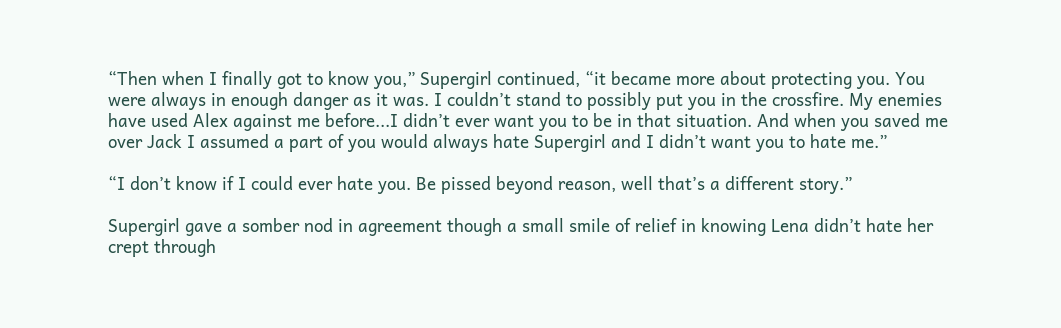“Then when I finally got to know you,” Supergirl continued, “it became more about protecting you. You were always in enough danger as it was. I couldn’t stand to possibly put you in the crossfire. My enemies have used Alex against me before...I didn’t ever want you to be in that situation. And when you saved me over Jack I assumed a part of you would always hate Supergirl and I didn’t want you to hate me.”

“I don’t know if I could ever hate you. Be pissed beyond reason, well that’s a different story.”

Supergirl gave a somber nod in agreement though a small smile of relief in knowing Lena didn’t hate her crept through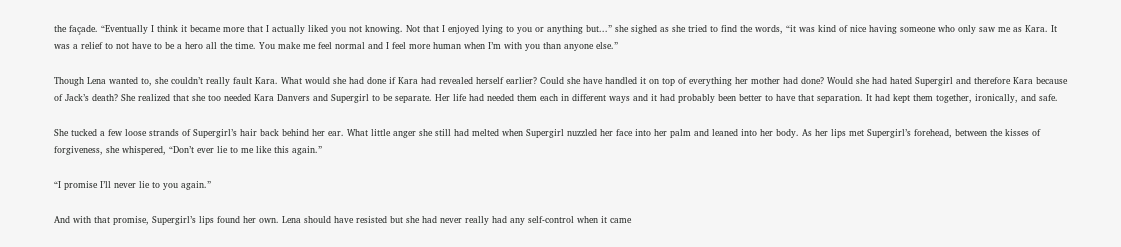the façade. “Eventually I think it became more that I actually liked you not knowing. Not that I enjoyed lying to you or anything but...” she sighed as she tried to find the words, “it was kind of nice having someone who only saw me as Kara. It was a relief to not have to be a hero all the time. You make me feel normal and I feel more human when I’m with you than anyone else.”

Though Lena wanted to, she couldn’t really fault Kara. What would she had done if Kara had revealed herself earlier? Could she have handled it on top of everything her mother had done? Would she had hated Supergirl and therefore Kara because of Jack’s death? She realized that she too needed Kara Danvers and Supergirl to be separate. Her life had needed them each in different ways and it had probably been better to have that separation. It had kept them together, ironically, and safe.

She tucked a few loose strands of Supergirl’s hair back behind her ear. What little anger she still had melted when Supergirl nuzzled her face into her palm and leaned into her body. As her lips met Supergirl’s forehead, between the kisses of forgiveness, she whispered, “Don’t ever lie to me like this again.”

“I promise I’ll never lie to you again.”

And with that promise, Supergirl’s lips found her own. Lena should have resisted but she had never really had any self-control when it came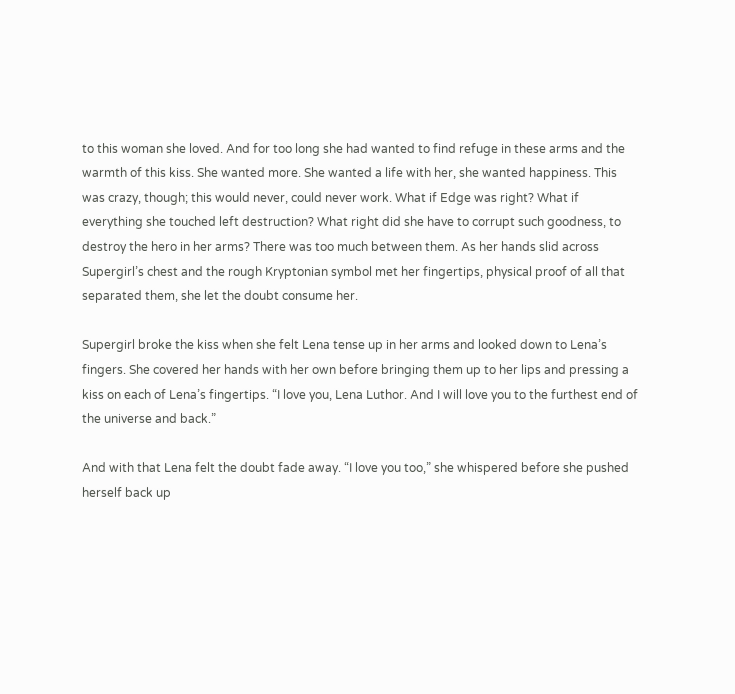to this woman she loved. And for too long she had wanted to find refuge in these arms and the warmth of this kiss. She wanted more. She wanted a life with her, she wanted happiness. This was crazy, though; this would never, could never work. What if Edge was right? What if everything she touched left destruction? What right did she have to corrupt such goodness, to destroy the hero in her arms? There was too much between them. As her hands slid across Supergirl’s chest and the rough Kryptonian symbol met her fingertips, physical proof of all that separated them, she let the doubt consume her.

Supergirl broke the kiss when she felt Lena tense up in her arms and looked down to Lena’s fingers. She covered her hands with her own before bringing them up to her lips and pressing a kiss on each of Lena’s fingertips. “I love you, Lena Luthor. And I will love you to the furthest end of the universe and back.”

And with that Lena felt the doubt fade away. “I love you too,” she whispered before she pushed herself back up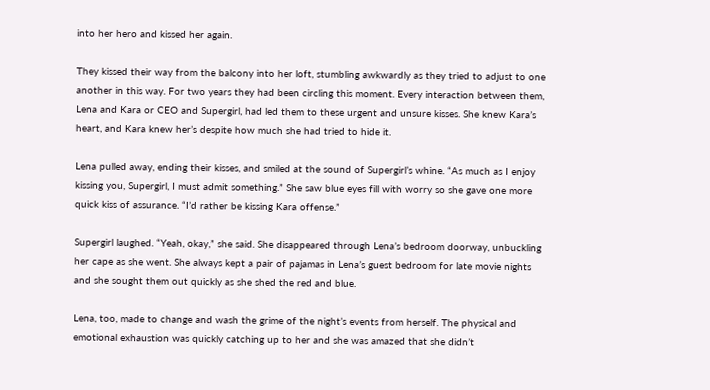into her hero and kissed her again.

They kissed their way from the balcony into her loft, stumbling awkwardly as they tried to adjust to one another in this way. For two years they had been circling this moment. Every interaction between them, Lena and Kara or CEO and Supergirl, had led them to these urgent and unsure kisses. She knew Kara’s heart, and Kara knew her’s despite how much she had tried to hide it.

Lena pulled away, ending their kisses, and smiled at the sound of Supergirl’s whine. “As much as I enjoy kissing you, Supergirl, I must admit something.” She saw blue eyes fill with worry so she gave one more quick kiss of assurance. “I’d rather be kissing Kara offense.”

Supergirl laughed. “Yeah, okay,” she said. She disappeared through Lena’s bedroom doorway, unbuckling her cape as she went. She always kept a pair of pajamas in Lena’s guest bedroom for late movie nights and she sought them out quickly as she shed the red and blue.

Lena, too, made to change and wash the grime of the night’s events from herself. The physical and emotional exhaustion was quickly catching up to her and she was amazed that she didn’t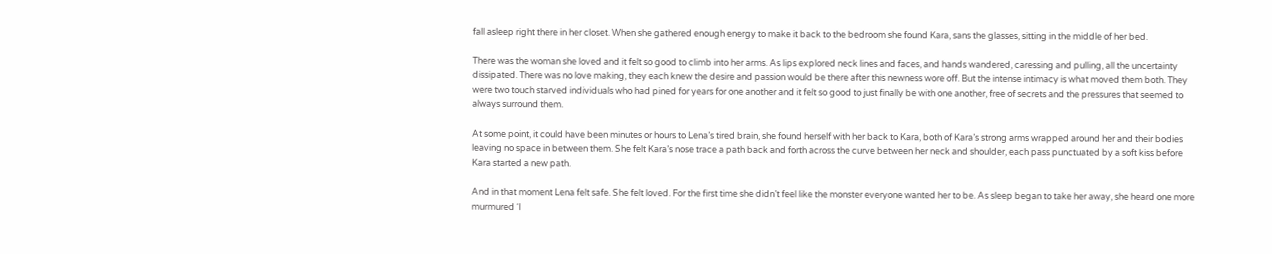fall asleep right there in her closet. When she gathered enough energy to make it back to the bedroom she found Kara, sans the glasses, sitting in the middle of her bed.

There was the woman she loved and it felt so good to climb into her arms. As lips explored neck lines and faces, and hands wandered, caressing and pulling, all the uncertainty dissipated. There was no love making, they each knew the desire and passion would be there after this newness wore off. But the intense intimacy is what moved them both. They were two touch starved individuals who had pined for years for one another and it felt so good to just finally be with one another, free of secrets and the pressures that seemed to always surround them.

At some point, it could have been minutes or hours to Lena’s tired brain, she found herself with her back to Kara, both of Kara’s strong arms wrapped around her and their bodies leaving no space in between them. She felt Kara’s nose trace a path back and forth across the curve between her neck and shoulder, each pass punctuated by a soft kiss before Kara started a new path.

And in that moment Lena felt safe. She felt loved. For the first time she didn’t feel like the monster everyone wanted her to be. As sleep began to take her away, she heard one more murmured ‘I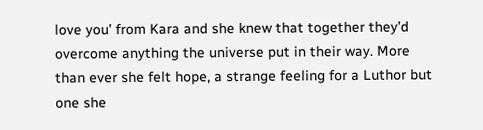love you’ from Kara and she knew that together they’d overcome anything the universe put in their way. More than ever she felt hope, a strange feeling for a Luthor but one she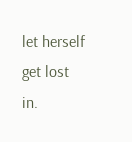let herself get lost in.